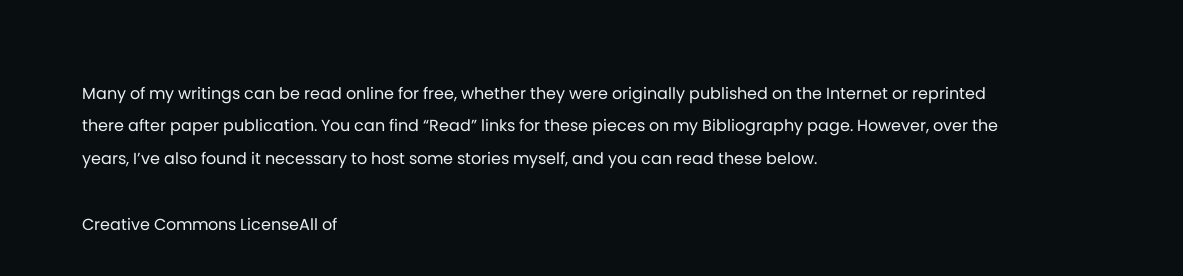Many of my writings can be read online for free, whether they were originally published on the Internet or reprinted there after paper publication. You can find “Read” links for these pieces on my Bibliography page. However, over the years, I’ve also found it necessary to host some stories myself, and you can read these below.

Creative Commons LicenseAll of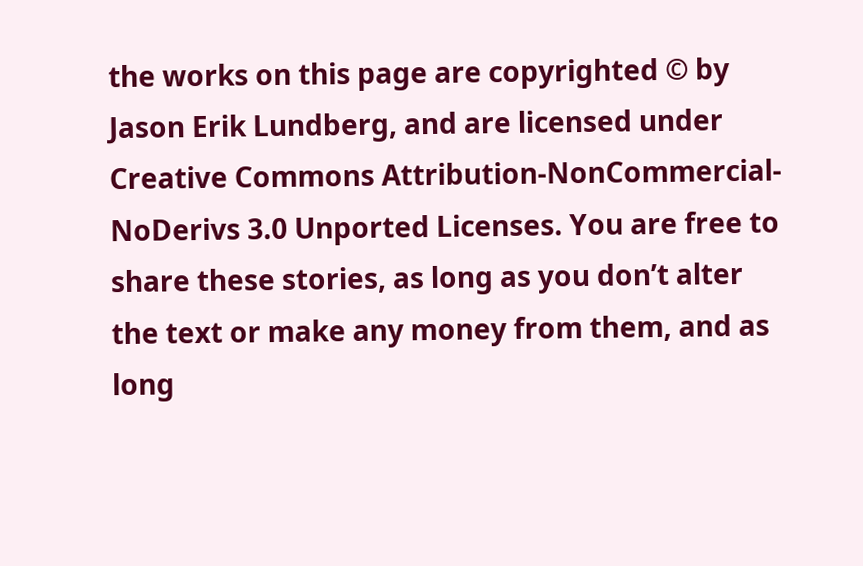the works on this page are copyrighted © by Jason Erik Lundberg, and are licensed under Creative Commons Attribution-NonCommercial-NoDerivs 3.0 Unported Licenses. You are free to share these stories, as long as you don’t alter the text or make any money from them, and as long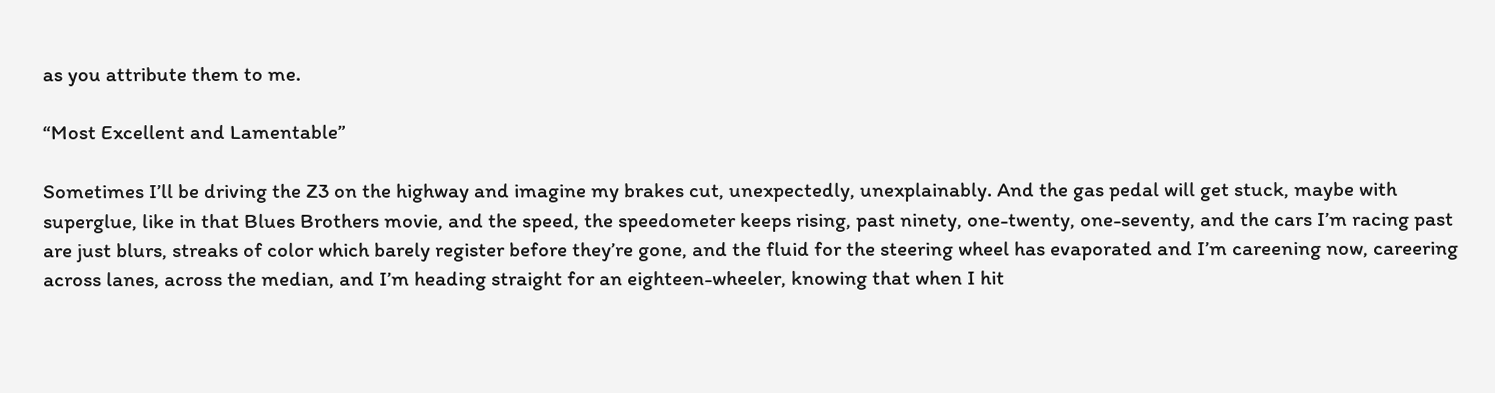as you attribute them to me.

“Most Excellent and Lamentable”

Sometimes I’ll be driving the Z3 on the highway and imagine my brakes cut, unexpectedly, unexplainably. And the gas pedal will get stuck, maybe with superglue, like in that Blues Brothers movie, and the speed, the speedometer keeps rising, past ninety, one-twenty, one-seventy, and the cars I’m racing past are just blurs, streaks of color which barely register before they’re gone, and the fluid for the steering wheel has evaporated and I’m careening now, careering across lanes, across the median, and I’m heading straight for an eighteen-wheeler, knowing that when I hit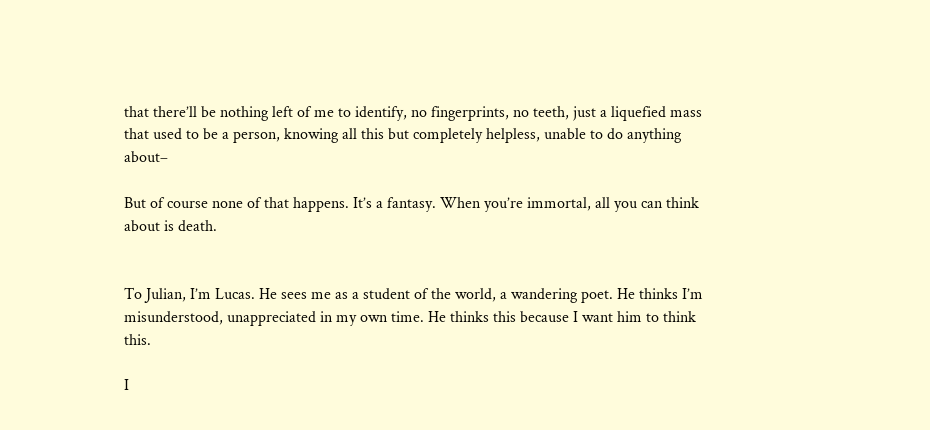that there’ll be nothing left of me to identify, no fingerprints, no teeth, just a liquefied mass that used to be a person, knowing all this but completely helpless, unable to do anything about–

But of course none of that happens. It’s a fantasy. When you’re immortal, all you can think about is death.


To Julian, I’m Lucas. He sees me as a student of the world, a wandering poet. He thinks I’m misunderstood, unappreciated in my own time. He thinks this because I want him to think this.

I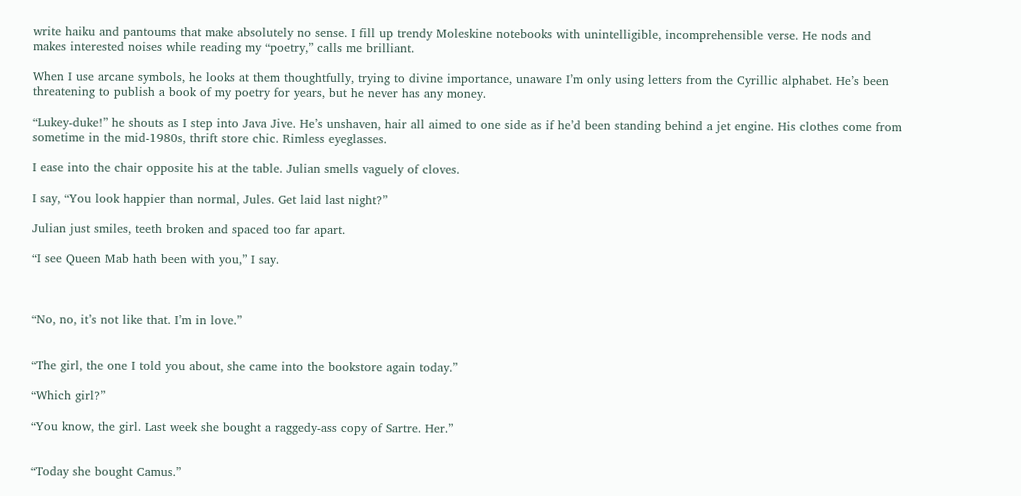write haiku and pantoums that make absolutely no sense. I fill up trendy Moleskine notebooks with unintelligible, incomprehensible verse. He nods and makes interested noises while reading my “poetry,” calls me brilliant.

When I use arcane symbols, he looks at them thoughtfully, trying to divine importance, unaware I’m only using letters from the Cyrillic alphabet. He’s been threatening to publish a book of my poetry for years, but he never has any money.

“Lukey-duke!” he shouts as I step into Java Jive. He’s unshaven, hair all aimed to one side as if he’d been standing behind a jet engine. His clothes come from sometime in the mid-1980s, thrift store chic. Rimless eyeglasses.

I ease into the chair opposite his at the table. Julian smells vaguely of cloves.

I say, “You look happier than normal, Jules. Get laid last night?”

Julian just smiles, teeth broken and spaced too far apart.

“I see Queen Mab hath been with you,” I say.



“No, no, it’s not like that. I’m in love.”


“The girl, the one I told you about, she came into the bookstore again today.”

“Which girl?”

“You know, the girl. Last week she bought a raggedy-ass copy of Sartre. Her.”


“Today she bought Camus.”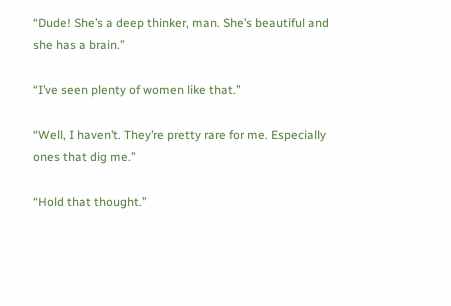“Dude! She’s a deep thinker, man. She’s beautiful and she has a brain.”

“I’ve seen plenty of women like that.”

“Well, I haven’t. They’re pretty rare for me. Especially ones that dig me.”

“Hold that thought.”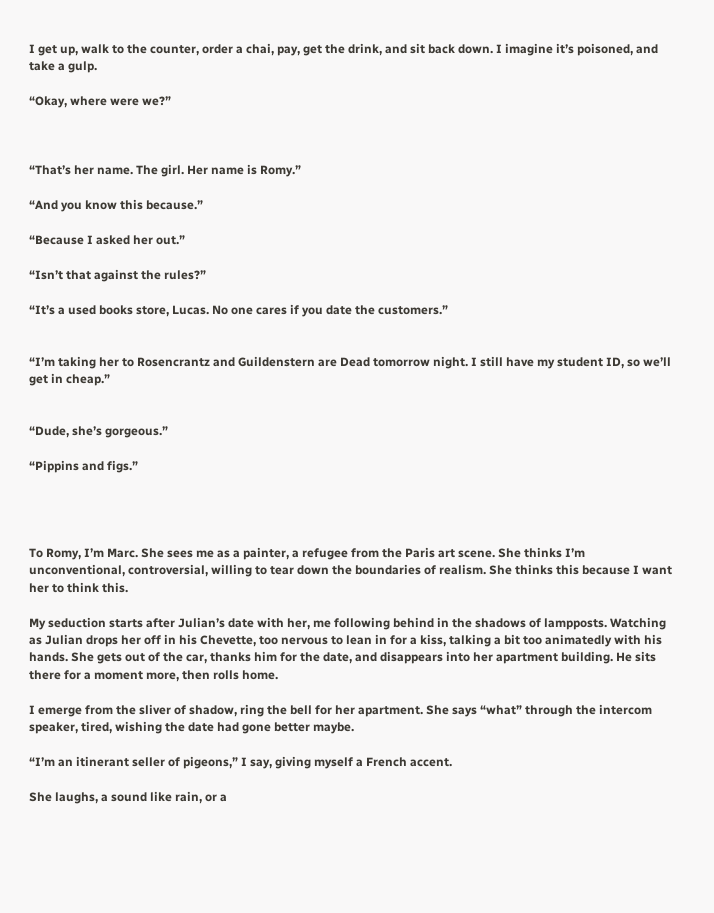I get up, walk to the counter, order a chai, pay, get the drink, and sit back down. I imagine it’s poisoned, and take a gulp.

“Okay, where were we?”



“That’s her name. The girl. Her name is Romy.”

“And you know this because.”

“Because I asked her out.”

“Isn’t that against the rules?”

“It’s a used books store, Lucas. No one cares if you date the customers.”


“I’m taking her to Rosencrantz and Guildenstern are Dead tomorrow night. I still have my student ID, so we’ll get in cheap.”


“Dude, she’s gorgeous.”

“Pippins and figs.”




To Romy, I’m Marc. She sees me as a painter, a refugee from the Paris art scene. She thinks I’m unconventional, controversial, willing to tear down the boundaries of realism. She thinks this because I want her to think this.

My seduction starts after Julian’s date with her, me following behind in the shadows of lampposts. Watching as Julian drops her off in his Chevette, too nervous to lean in for a kiss, talking a bit too animatedly with his hands. She gets out of the car, thanks him for the date, and disappears into her apartment building. He sits there for a moment more, then rolls home.

I emerge from the sliver of shadow, ring the bell for her apartment. She says “what” through the intercom speaker, tired, wishing the date had gone better maybe.

“I’m an itinerant seller of pigeons,” I say, giving myself a French accent.

She laughs, a sound like rain, or a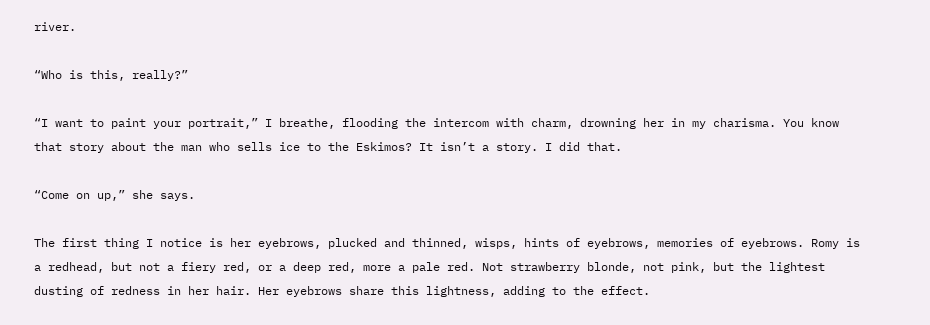river.

“Who is this, really?”

“I want to paint your portrait,” I breathe, flooding the intercom with charm, drowning her in my charisma. You know that story about the man who sells ice to the Eskimos? It isn’t a story. I did that.

“Come on up,” she says.

The first thing I notice is her eyebrows, plucked and thinned, wisps, hints of eyebrows, memories of eyebrows. Romy is a redhead, but not a fiery red, or a deep red, more a pale red. Not strawberry blonde, not pink, but the lightest dusting of redness in her hair. Her eyebrows share this lightness, adding to the effect.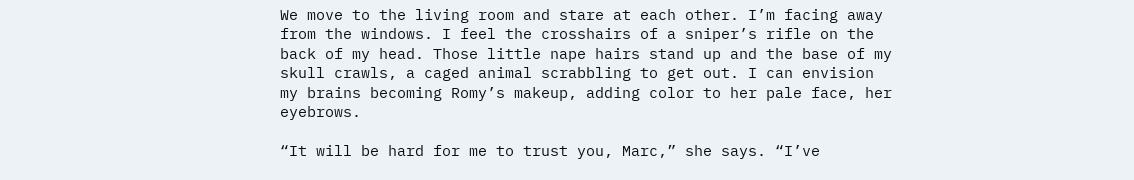We move to the living room and stare at each other. I’m facing away from the windows. I feel the crosshairs of a sniper’s rifle on the back of my head. Those little nape hairs stand up and the base of my skull crawls, a caged animal scrabbling to get out. I can envision my brains becoming Romy’s makeup, adding color to her pale face, her eyebrows.

“It will be hard for me to trust you, Marc,” she says. “I’ve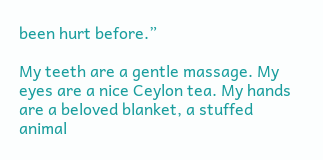been hurt before.”

My teeth are a gentle massage. My eyes are a nice Ceylon tea. My hands are a beloved blanket, a stuffed animal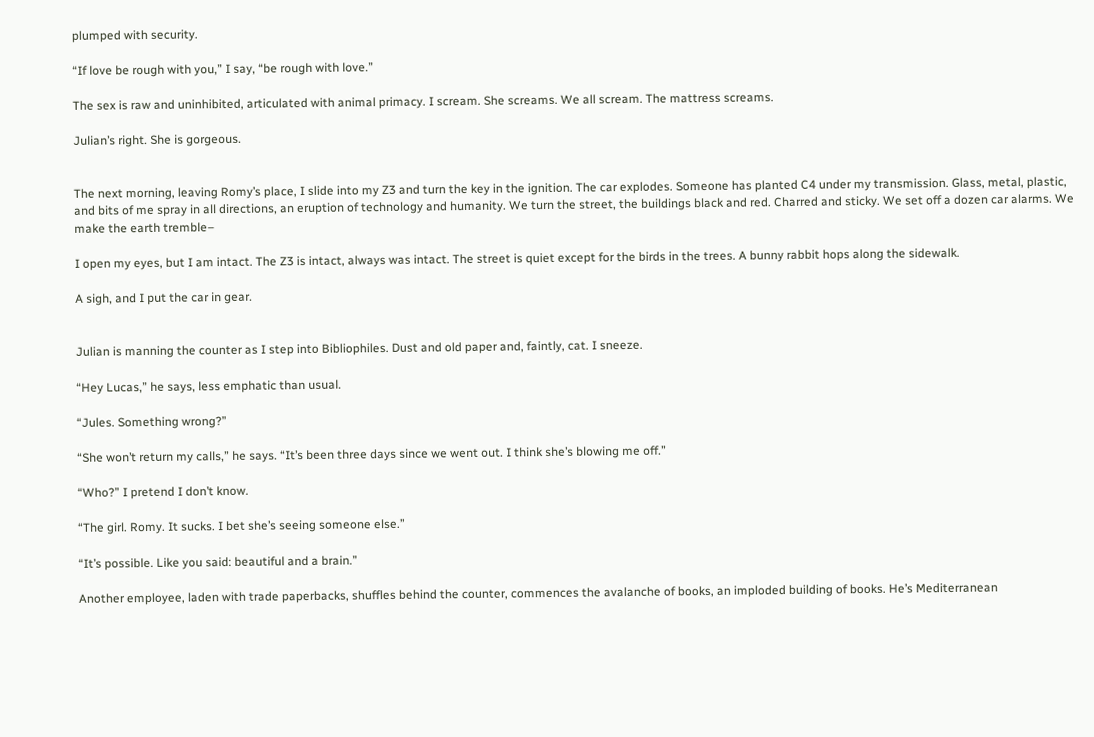plumped with security.

“If love be rough with you,” I say, “be rough with love.”

The sex is raw and uninhibited, articulated with animal primacy. I scream. She screams. We all scream. The mattress screams.

Julian’s right. She is gorgeous.


The next morning, leaving Romy’s place, I slide into my Z3 and turn the key in the ignition. The car explodes. Someone has planted C4 under my transmission. Glass, metal, plastic, and bits of me spray in all directions, an eruption of technology and humanity. We turn the street, the buildings black and red. Charred and sticky. We set off a dozen car alarms. We make the earth tremble–

I open my eyes, but I am intact. The Z3 is intact, always was intact. The street is quiet except for the birds in the trees. A bunny rabbit hops along the sidewalk.

A sigh, and I put the car in gear.


Julian is manning the counter as I step into Bibliophiles. Dust and old paper and, faintly, cat. I sneeze.

“Hey Lucas,” he says, less emphatic than usual.

“Jules. Something wrong?”

“She won’t return my calls,” he says. “It’s been three days since we went out. I think she’s blowing me off.”

“Who?” I pretend I don’t know.

“The girl. Romy. It sucks. I bet she’s seeing someone else.”

“It’s possible. Like you said: beautiful and a brain.”

Another employee, laden with trade paperbacks, shuffles behind the counter, commences the avalanche of books, an imploded building of books. He’s Mediterranean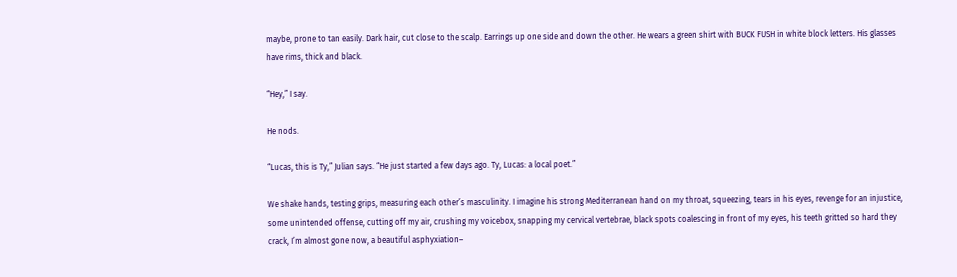maybe, prone to tan easily. Dark hair, cut close to the scalp. Earrings up one side and down the other. He wears a green shirt with BUCK FUSH in white block letters. His glasses have rims, thick and black.

“Hey,” I say.

He nods.

“Lucas, this is Ty,” Julian says. “He just started a few days ago. Ty, Lucas: a local poet.”

We shake hands, testing grips, measuring each other’s masculinity. I imagine his strong Mediterranean hand on my throat, squeezing, tears in his eyes, revenge for an injustice, some unintended offense, cutting off my air, crushing my voicebox, snapping my cervical vertebrae, black spots coalescing in front of my eyes, his teeth gritted so hard they crack, I’m almost gone now, a beautiful asphyxiation–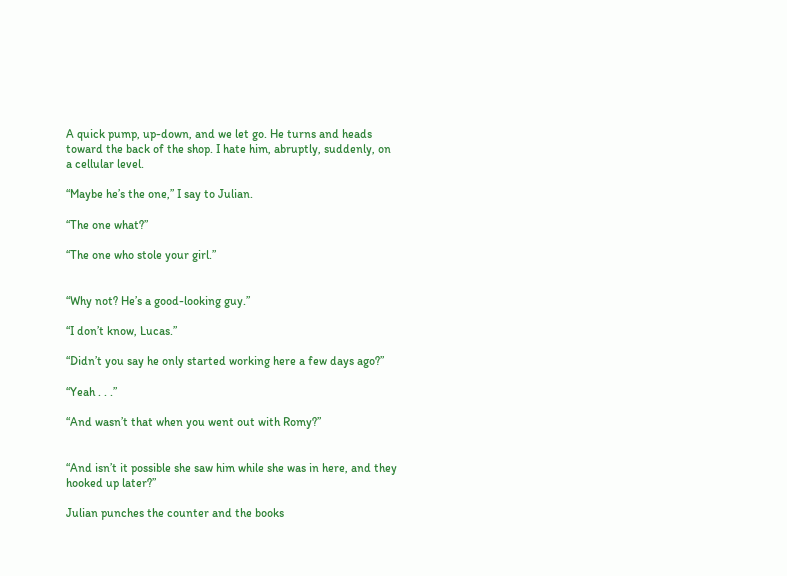A quick pump, up-down, and we let go. He turns and heads toward the back of the shop. I hate him, abruptly, suddenly, on a cellular level.

“Maybe he’s the one,” I say to Julian.

“The one what?”

“The one who stole your girl.”


“Why not? He’s a good-looking guy.”

“I don’t know, Lucas.”

“Didn’t you say he only started working here a few days ago?”

“Yeah . . .”

“And wasn’t that when you went out with Romy?”


“And isn’t it possible she saw him while she was in here, and they hooked up later?”

Julian punches the counter and the books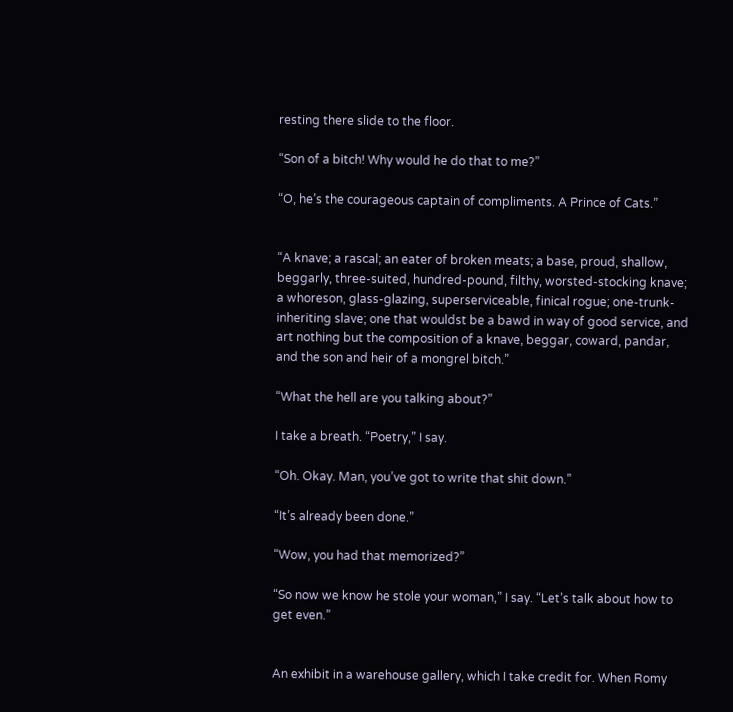resting there slide to the floor.

“Son of a bitch! Why would he do that to me?”

“O, he’s the courageous captain of compliments. A Prince of Cats.”


“A knave; a rascal; an eater of broken meats; a base, proud, shallow, beggarly, three-suited, hundred-pound, filthy, worsted-stocking knave; a whoreson, glass-glazing, superserviceable, finical rogue; one-trunk-inheriting slave; one that wouldst be a bawd in way of good service, and art nothing but the composition of a knave, beggar, coward, pandar, and the son and heir of a mongrel bitch.”

“What the hell are you talking about?”

I take a breath. “Poetry,” I say.

“Oh. Okay. Man, you’ve got to write that shit down.”

“It’s already been done.”

“Wow, you had that memorized?”

“So now we know he stole your woman,” I say. “Let’s talk about how to get even.”


An exhibit in a warehouse gallery, which I take credit for. When Romy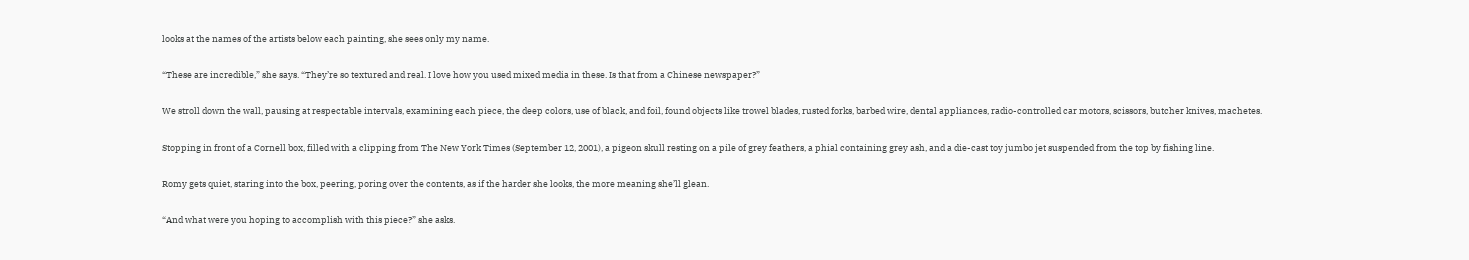looks at the names of the artists below each painting, she sees only my name.

“These are incredible,” she says. “They’re so textured and real. I love how you used mixed media in these. Is that from a Chinese newspaper?”

We stroll down the wall, pausing at respectable intervals, examining each piece, the deep colors, use of black, and foil, found objects like trowel blades, rusted forks, barbed wire, dental appliances, radio-controlled car motors, scissors, butcher knives, machetes.

Stopping in front of a Cornell box, filled with a clipping from The New York Times (September 12, 2001), a pigeon skull resting on a pile of grey feathers, a phial containing grey ash, and a die-cast toy jumbo jet suspended from the top by fishing line.

Romy gets quiet, staring into the box, peering, poring over the contents, as if the harder she looks, the more meaning she’ll glean.

“And what were you hoping to accomplish with this piece?” she asks.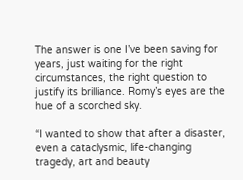The answer is one I’ve been saving for years, just waiting for the right circumstances, the right question to justify its brilliance. Romy’s eyes are the hue of a scorched sky.

“I wanted to show that after a disaster, even a cataclysmic, life-changing tragedy, art and beauty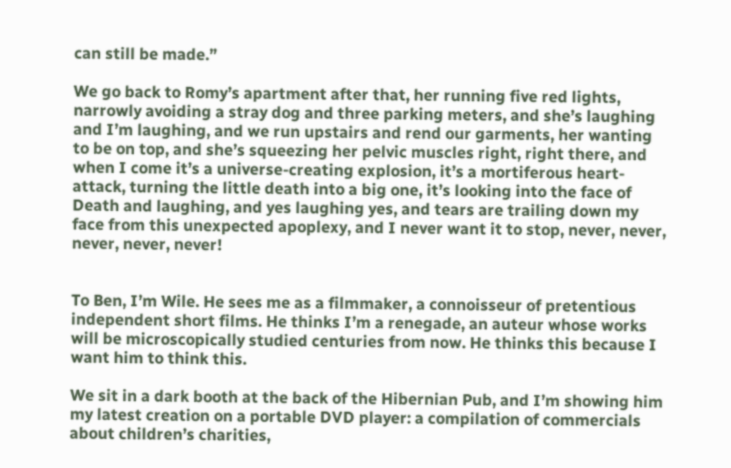can still be made.”

We go back to Romy’s apartment after that, her running five red lights, narrowly avoiding a stray dog and three parking meters, and she’s laughing and I’m laughing, and we run upstairs and rend our garments, her wanting to be on top, and she’s squeezing her pelvic muscles right, right there, and when I come it’s a universe-creating explosion, it’s a mortiferous heart-attack, turning the little death into a big one, it’s looking into the face of Death and laughing, and yes laughing yes, and tears are trailing down my face from this unexpected apoplexy, and I never want it to stop, never, never, never, never, never!


To Ben, I’m Wile. He sees me as a filmmaker, a connoisseur of pretentious independent short films. He thinks I’m a renegade, an auteur whose works will be microscopically studied centuries from now. He thinks this because I want him to think this.

We sit in a dark booth at the back of the Hibernian Pub, and I’m showing him my latest creation on a portable DVD player: a compilation of commercials about children’s charities,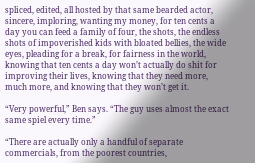spliced, edited, all hosted by that same bearded actor, sincere, imploring, wanting my money, for ten cents a day you can feed a family of four, the shots, the endless shots of impoverished kids with bloated bellies, the wide eyes, pleading for a break, for fairness in the world, knowing that ten cents a day won’t actually do shit for improving their lives, knowing that they need more, much more, and knowing that they won’t get it.

“Very powerful,” Ben says. “The guy uses almost the exact same spiel every time.”

“There are actually only a handful of separate commercials, from the poorest countries,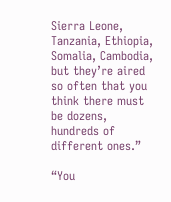Sierra Leone, Tanzania, Ethiopia, Somalia, Cambodia, but they’re aired so often that you think there must be dozens, hundreds of different ones.”

“You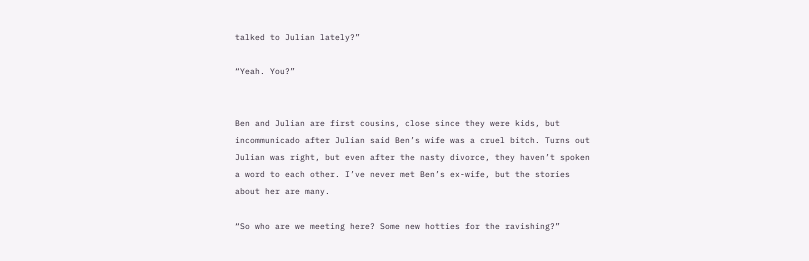talked to Julian lately?”

“Yeah. You?”


Ben and Julian are first cousins, close since they were kids, but incommunicado after Julian said Ben’s wife was a cruel bitch. Turns out Julian was right, but even after the nasty divorce, they haven’t spoken a word to each other. I’ve never met Ben’s ex-wife, but the stories about her are many.

“So who are we meeting here? Some new hotties for the ravishing?”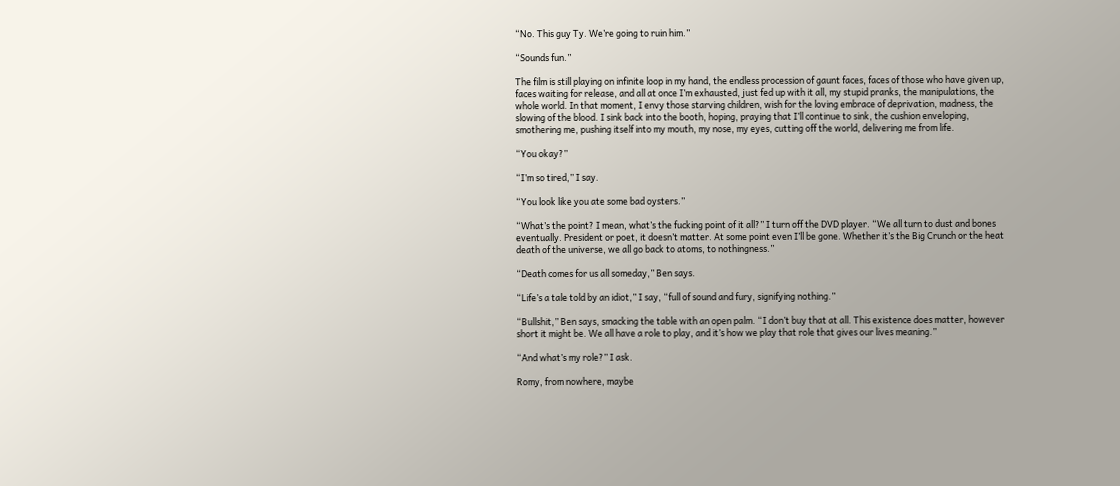“No. This guy Ty. We’re going to ruin him.”

“Sounds fun.”

The film is still playing on infinite loop in my hand, the endless procession of gaunt faces, faces of those who have given up, faces waiting for release, and all at once I’m exhausted, just fed up with it all, my stupid pranks, the manipulations, the whole world. In that moment, I envy those starving children, wish for the loving embrace of deprivation, madness, the slowing of the blood. I sink back into the booth, hoping, praying that I’ll continue to sink, the cushion enveloping, smothering me, pushing itself into my mouth, my nose, my eyes, cutting off the world, delivering me from life.

“You okay?”

“I’m so tired,” I say.

“You look like you ate some bad oysters.”

“What’s the point? I mean, what’s the fucking point of it all?” I turn off the DVD player. “We all turn to dust and bones eventually. President or poet, it doesn’t matter. At some point even I’ll be gone. Whether it’s the Big Crunch or the heat death of the universe, we all go back to atoms, to nothingness.”

“Death comes for us all someday,” Ben says.

“Life’s a tale told by an idiot,” I say, “full of sound and fury, signifying nothing.”

“Bullshit,” Ben says, smacking the table with an open palm. “I don’t buy that at all. This existence does matter, however short it might be. We all have a role to play, and it’s how we play that role that gives our lives meaning.”

“And what’s my role?” I ask.

Romy, from nowhere, maybe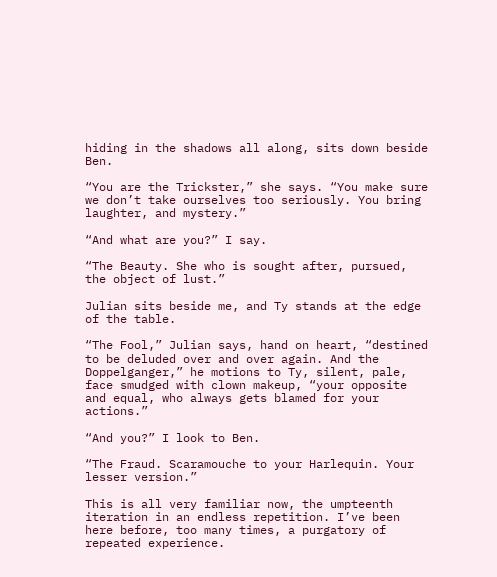hiding in the shadows all along, sits down beside Ben.

“You are the Trickster,” she says. “You make sure we don’t take ourselves too seriously. You bring laughter, and mystery.”

“And what are you?” I say.

“The Beauty. She who is sought after, pursued, the object of lust.”

Julian sits beside me, and Ty stands at the edge of the table.

“The Fool,” Julian says, hand on heart, “destined to be deluded over and over again. And the Doppelganger,” he motions to Ty, silent, pale, face smudged with clown makeup, “your opposite and equal, who always gets blamed for your actions.”

“And you?” I look to Ben.

“The Fraud. Scaramouche to your Harlequin. Your lesser version.”

This is all very familiar now, the umpteenth iteration in an endless repetition. I’ve been here before, too many times, a purgatory of repeated experience.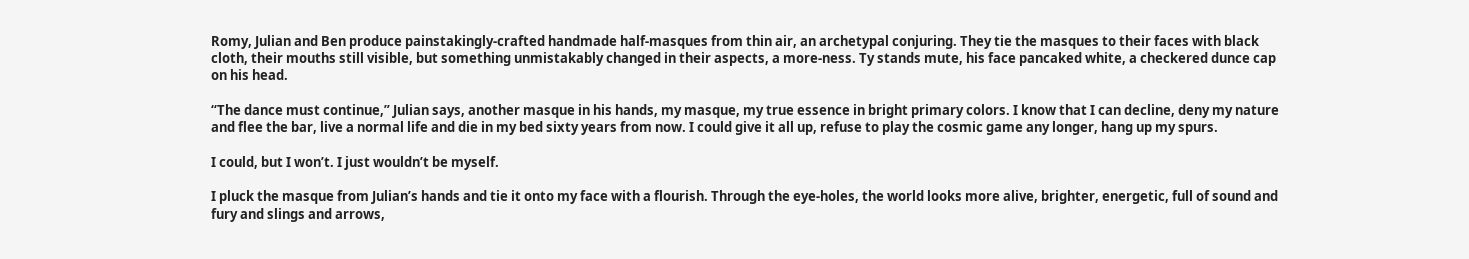Romy, Julian and Ben produce painstakingly-crafted handmade half-masques from thin air, an archetypal conjuring. They tie the masques to their faces with black cloth, their mouths still visible, but something unmistakably changed in their aspects, a more-ness. Ty stands mute, his face pancaked white, a checkered dunce cap on his head.

“The dance must continue,” Julian says, another masque in his hands, my masque, my true essence in bright primary colors. I know that I can decline, deny my nature and flee the bar, live a normal life and die in my bed sixty years from now. I could give it all up, refuse to play the cosmic game any longer, hang up my spurs.

I could, but I won’t. I just wouldn’t be myself.

I pluck the masque from Julian’s hands and tie it onto my face with a flourish. Through the eye-holes, the world looks more alive, brighter, energetic, full of sound and fury and slings and arrows,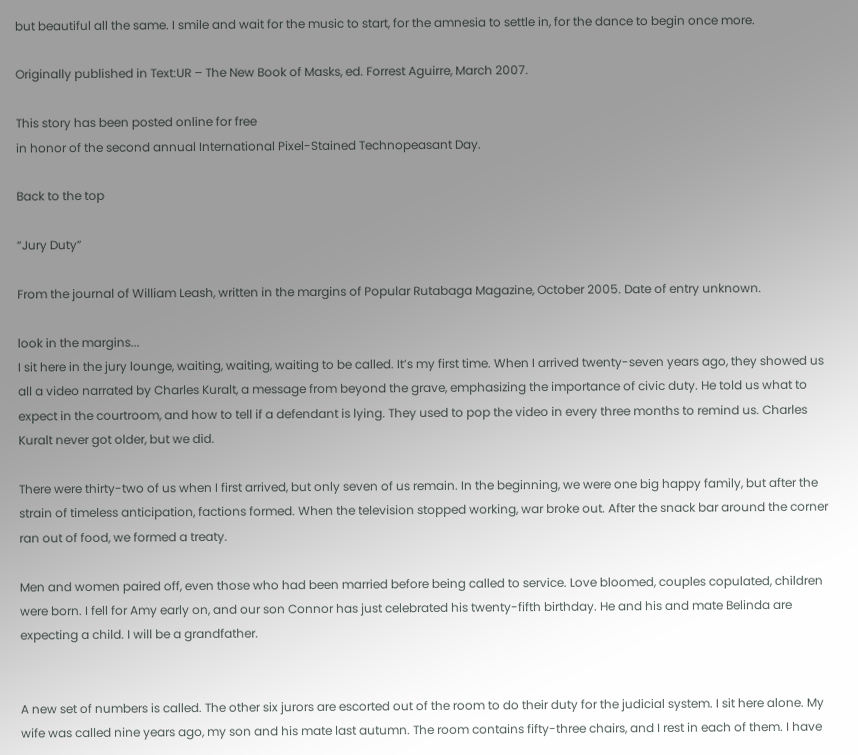but beautiful all the same. I smile and wait for the music to start, for the amnesia to settle in, for the dance to begin once more.

Originally published in Text:UR – The New Book of Masks, ed. Forrest Aguirre, March 2007.

This story has been posted online for free
in honor of the second annual International Pixel-Stained Technopeasant Day.

Back to the top

“Jury Duty”

From the journal of William Leash, written in the margins of Popular Rutabaga Magazine, October 2005. Date of entry unknown.

look in the margins...
I sit here in the jury lounge, waiting, waiting, waiting to be called. It’s my first time. When I arrived twenty-seven years ago, they showed us all a video narrated by Charles Kuralt, a message from beyond the grave, emphasizing the importance of civic duty. He told us what to expect in the courtroom, and how to tell if a defendant is lying. They used to pop the video in every three months to remind us. Charles Kuralt never got older, but we did.

There were thirty-two of us when I first arrived, but only seven of us remain. In the beginning, we were one big happy family, but after the strain of timeless anticipation, factions formed. When the television stopped working, war broke out. After the snack bar around the corner ran out of food, we formed a treaty.

Men and women paired off, even those who had been married before being called to service. Love bloomed, couples copulated, children were born. I fell for Amy early on, and our son Connor has just celebrated his twenty-fifth birthday. He and his and mate Belinda are expecting a child. I will be a grandfather.


A new set of numbers is called. The other six jurors are escorted out of the room to do their duty for the judicial system. I sit here alone. My wife was called nine years ago, my son and his mate last autumn. The room contains fifty-three chairs, and I rest in each of them. I have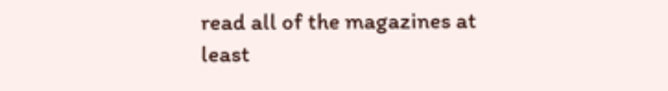read all of the magazines at least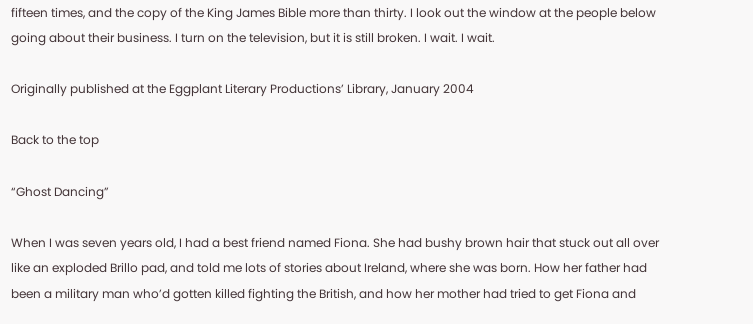fifteen times, and the copy of the King James Bible more than thirty. I look out the window at the people below going about their business. I turn on the television, but it is still broken. I wait. I wait.

Originally published at the Eggplant Literary Productions’ Library, January 2004

Back to the top

“Ghost Dancing”

When I was seven years old, I had a best friend named Fiona. She had bushy brown hair that stuck out all over like an exploded Brillo pad, and told me lots of stories about Ireland, where she was born. How her father had been a military man who’d gotten killed fighting the British, and how her mother had tried to get Fiona and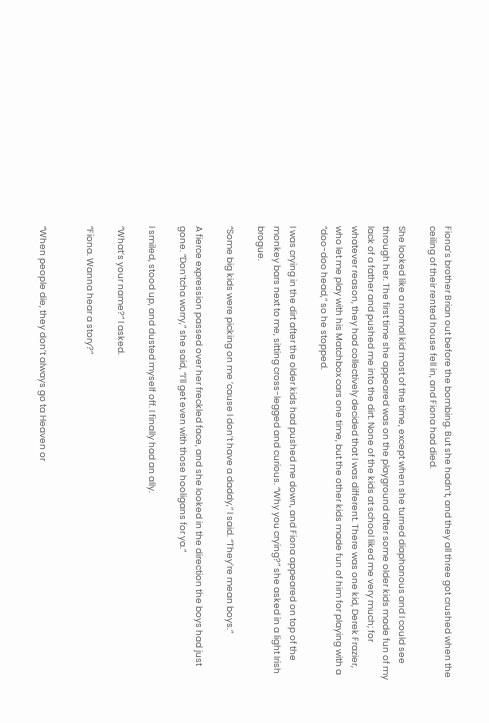Fiona’s brother Brian out before the bombing. But she hadn’t, and they all three got crushed when the ceiling of their rented house fell in, and Fiona had died.

She looked like a normal kid most of the time, except when she turned diaphanous and I could see through her. The first time she appeared was on the playground after some older kids made fun of my lack of a father and pushed me into the dirt. None of the kids at school liked me very much; for whatever reason, they had collectively decided that I was different. There was one kid, Derek Frazier, who let me play with his Matchbox cars one time, but the other kids made fun of him for playing with a “doo-doo head,” so he stopped.

I was crying in the dirt after the older kids had pushed me down, and Fiona appeared on top of the monkey bars next to me, sitting cross-legged and curious. “Why you crying?” she asked in a light Irish brogue.

“Some big kids were picking on me ’cause I don’t have a daddy,” I said. “They’re mean boys.”

A fierce expression passed over her freckled face, and she looked in the direction the boys had just gone. “Don’tcha worry,” she said, “I’ll get even with those hooligans for ya.”

I smiled, stood up, and dusted myself off. I finally had an ally.

“What’s your name?” I asked.

“Fiona. Wanna hear a story?”


“When people die, they don’t always go ta Heaven or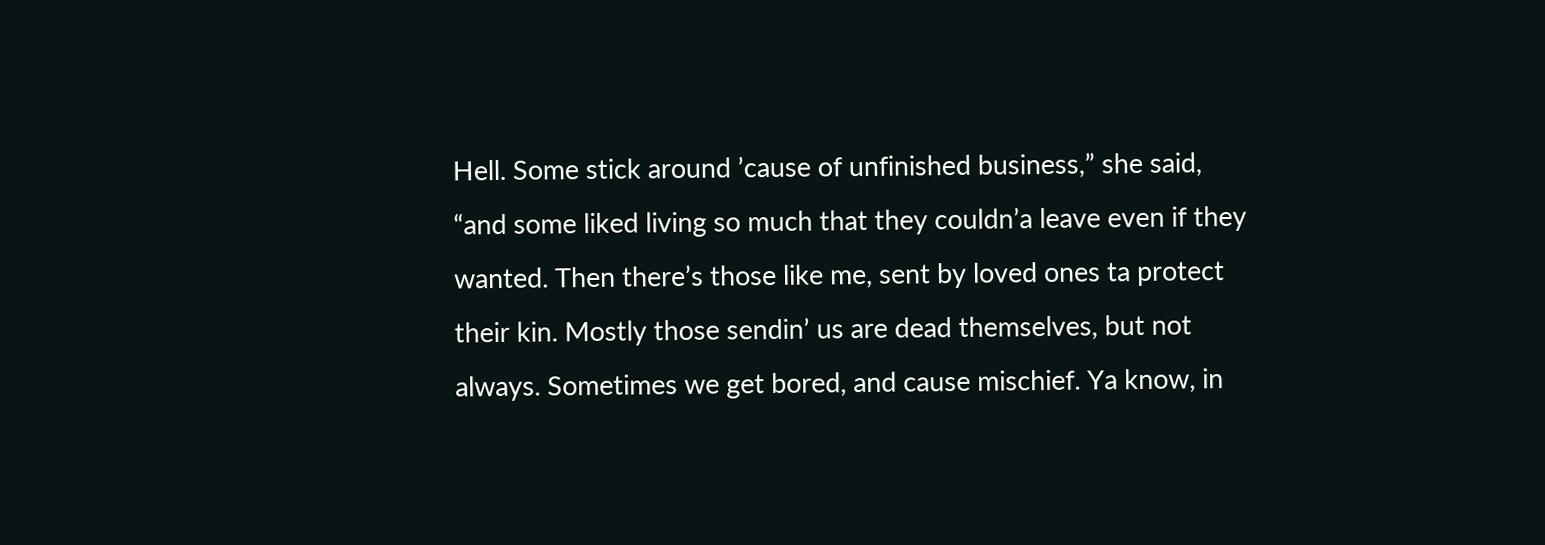Hell. Some stick around ’cause of unfinished business,” she said, “and some liked living so much that they couldn’a leave even if they wanted. Then there’s those like me, sent by loved ones ta protect their kin. Mostly those sendin’ us are dead themselves, but not always. Sometimes we get bored, and cause mischief. Ya know, in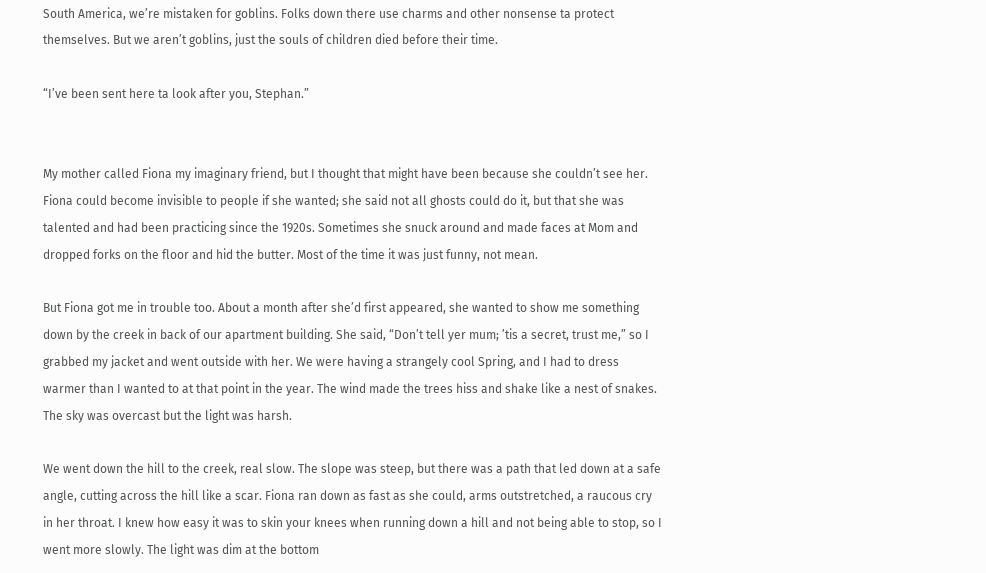South America, we’re mistaken for goblins. Folks down there use charms and other nonsense ta protect themselves. But we aren’t goblins, just the souls of children died before their time.

“I’ve been sent here ta look after you, Stephan.”


My mother called Fiona my imaginary friend, but I thought that might have been because she couldn’t see her. Fiona could become invisible to people if she wanted; she said not all ghosts could do it, but that she was talented and had been practicing since the 1920s. Sometimes she snuck around and made faces at Mom and dropped forks on the floor and hid the butter. Most of the time it was just funny, not mean.

But Fiona got me in trouble too. About a month after she’d first appeared, she wanted to show me something down by the creek in back of our apartment building. She said, “Don’t tell yer mum; ’tis a secret, trust me,” so I grabbed my jacket and went outside with her. We were having a strangely cool Spring, and I had to dress warmer than I wanted to at that point in the year. The wind made the trees hiss and shake like a nest of snakes. The sky was overcast but the light was harsh.

We went down the hill to the creek, real slow. The slope was steep, but there was a path that led down at a safe angle, cutting across the hill like a scar. Fiona ran down as fast as she could, arms outstretched, a raucous cry in her throat. I knew how easy it was to skin your knees when running down a hill and not being able to stop, so I went more slowly. The light was dim at the bottom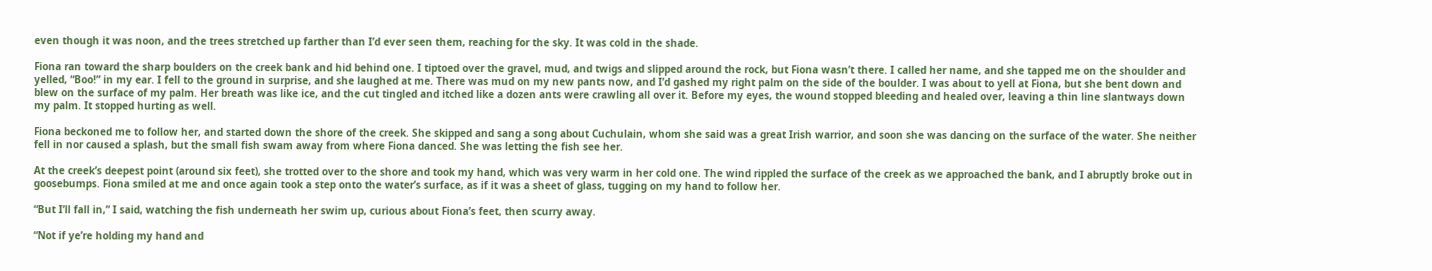even though it was noon, and the trees stretched up farther than I’d ever seen them, reaching for the sky. It was cold in the shade.

Fiona ran toward the sharp boulders on the creek bank and hid behind one. I tiptoed over the gravel, mud, and twigs and slipped around the rock, but Fiona wasn’t there. I called her name, and she tapped me on the shoulder and yelled, “Boo!” in my ear. I fell to the ground in surprise, and she laughed at me. There was mud on my new pants now, and I’d gashed my right palm on the side of the boulder. I was about to yell at Fiona, but she bent down and blew on the surface of my palm. Her breath was like ice, and the cut tingled and itched like a dozen ants were crawling all over it. Before my eyes, the wound stopped bleeding and healed over, leaving a thin line slantways down my palm. It stopped hurting as well.

Fiona beckoned me to follow her, and started down the shore of the creek. She skipped and sang a song about Cuchulain, whom she said was a great Irish warrior, and soon she was dancing on the surface of the water. She neither fell in nor caused a splash, but the small fish swam away from where Fiona danced. She was letting the fish see her.

At the creek’s deepest point (around six feet), she trotted over to the shore and took my hand, which was very warm in her cold one. The wind rippled the surface of the creek as we approached the bank, and I abruptly broke out in goosebumps. Fiona smiled at me and once again took a step onto the water’s surface, as if it was a sheet of glass, tugging on my hand to follow her.

“But I’ll fall in,” I said, watching the fish underneath her swim up, curious about Fiona’s feet, then scurry away.

“Not if ye’re holding my hand and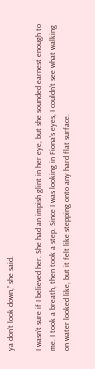ya don’t look down,” she said.

I wasn’t sure if I believed her. She had an impish glint in her eye, but she sounded earnest enough to me. I took a breath, then took a step. Since I was looking in Fiona’s eyes, I couldn’t see what walking on water looked like, but it felt like stepping onto any hard flat surface.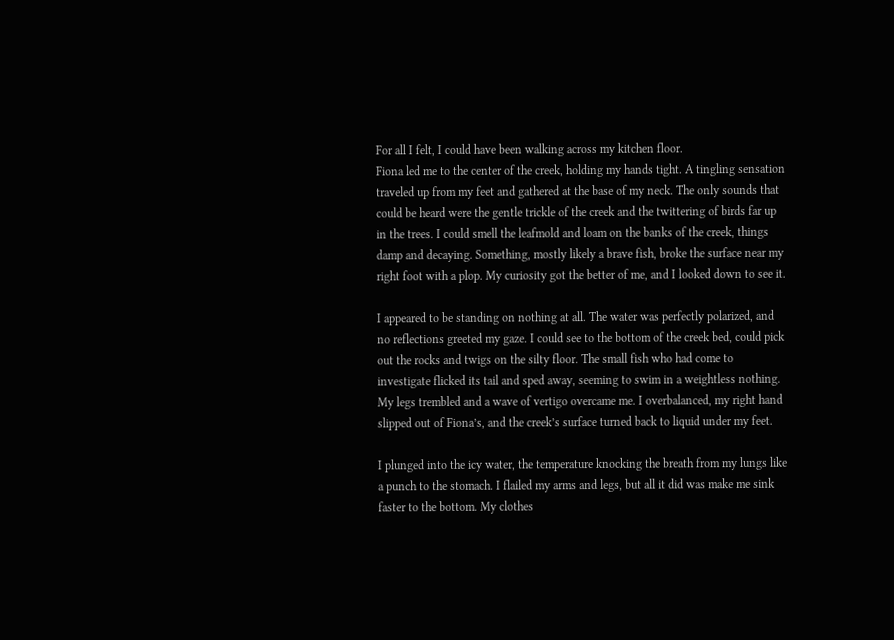For all I felt, I could have been walking across my kitchen floor.
Fiona led me to the center of the creek, holding my hands tight. A tingling sensation traveled up from my feet and gathered at the base of my neck. The only sounds that could be heard were the gentle trickle of the creek and the twittering of birds far up in the trees. I could smell the leafmold and loam on the banks of the creek, things damp and decaying. Something, mostly likely a brave fish, broke the surface near my right foot with a plop. My curiosity got the better of me, and I looked down to see it.

I appeared to be standing on nothing at all. The water was perfectly polarized, and no reflections greeted my gaze. I could see to the bottom of the creek bed, could pick out the rocks and twigs on the silty floor. The small fish who had come to investigate flicked its tail and sped away, seeming to swim in a weightless nothing. My legs trembled and a wave of vertigo overcame me. I overbalanced, my right hand slipped out of Fiona’s, and the creek’s surface turned back to liquid under my feet.

I plunged into the icy water, the temperature knocking the breath from my lungs like a punch to the stomach. I flailed my arms and legs, but all it did was make me sink faster to the bottom. My clothes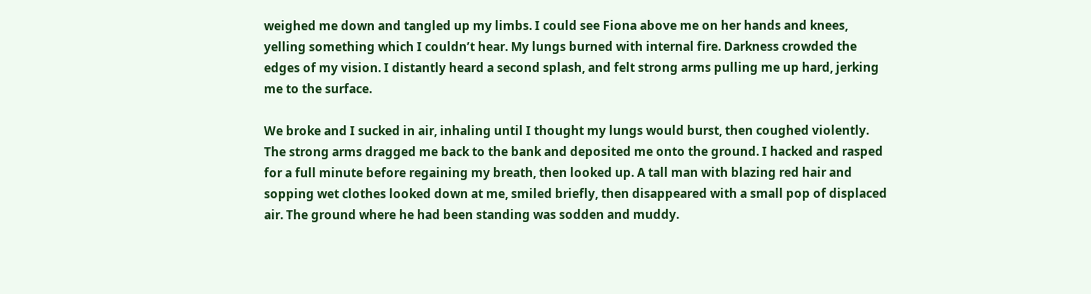weighed me down and tangled up my limbs. I could see Fiona above me on her hands and knees, yelling something which I couldn’t hear. My lungs burned with internal fire. Darkness crowded the edges of my vision. I distantly heard a second splash, and felt strong arms pulling me up hard, jerking me to the surface.

We broke and I sucked in air, inhaling until I thought my lungs would burst, then coughed violently. The strong arms dragged me back to the bank and deposited me onto the ground. I hacked and rasped for a full minute before regaining my breath, then looked up. A tall man with blazing red hair and sopping wet clothes looked down at me, smiled briefly, then disappeared with a small pop of displaced air. The ground where he had been standing was sodden and muddy.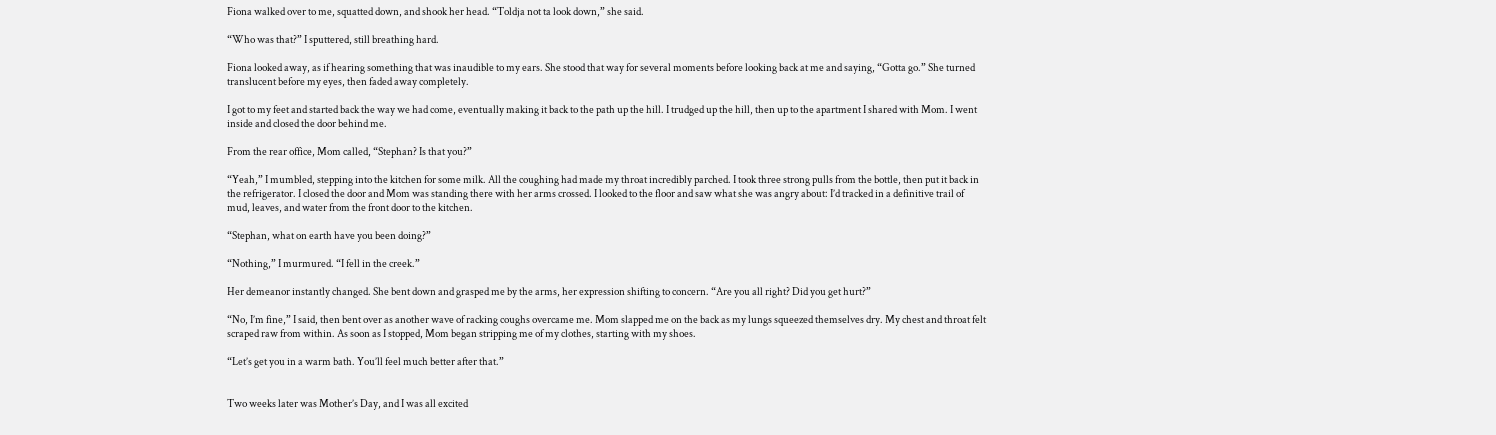Fiona walked over to me, squatted down, and shook her head. “Toldja not ta look down,” she said.

“Who was that?” I sputtered, still breathing hard.

Fiona looked away, as if hearing something that was inaudible to my ears. She stood that way for several moments before looking back at me and saying, “Gotta go.” She turned translucent before my eyes, then faded away completely.

I got to my feet and started back the way we had come, eventually making it back to the path up the hill. I trudged up the hill, then up to the apartment I shared with Mom. I went inside and closed the door behind me.

From the rear office, Mom called, “Stephan? Is that you?”

“Yeah,” I mumbled, stepping into the kitchen for some milk. All the coughing had made my throat incredibly parched. I took three strong pulls from the bottle, then put it back in the refrigerator. I closed the door and Mom was standing there with her arms crossed. I looked to the floor and saw what she was angry about: I’d tracked in a definitive trail of mud, leaves, and water from the front door to the kitchen.

“Stephan, what on earth have you been doing?”

“Nothing,” I murmured. “I fell in the creek.”

Her demeanor instantly changed. She bent down and grasped me by the arms, her expression shifting to concern. “Are you all right? Did you get hurt?”

“No, I’m fine,” I said, then bent over as another wave of racking coughs overcame me. Mom slapped me on the back as my lungs squeezed themselves dry. My chest and throat felt scraped raw from within. As soon as I stopped, Mom began stripping me of my clothes, starting with my shoes.

“Let’s get you in a warm bath. You’ll feel much better after that.”


Two weeks later was Mother’s Day, and I was all excited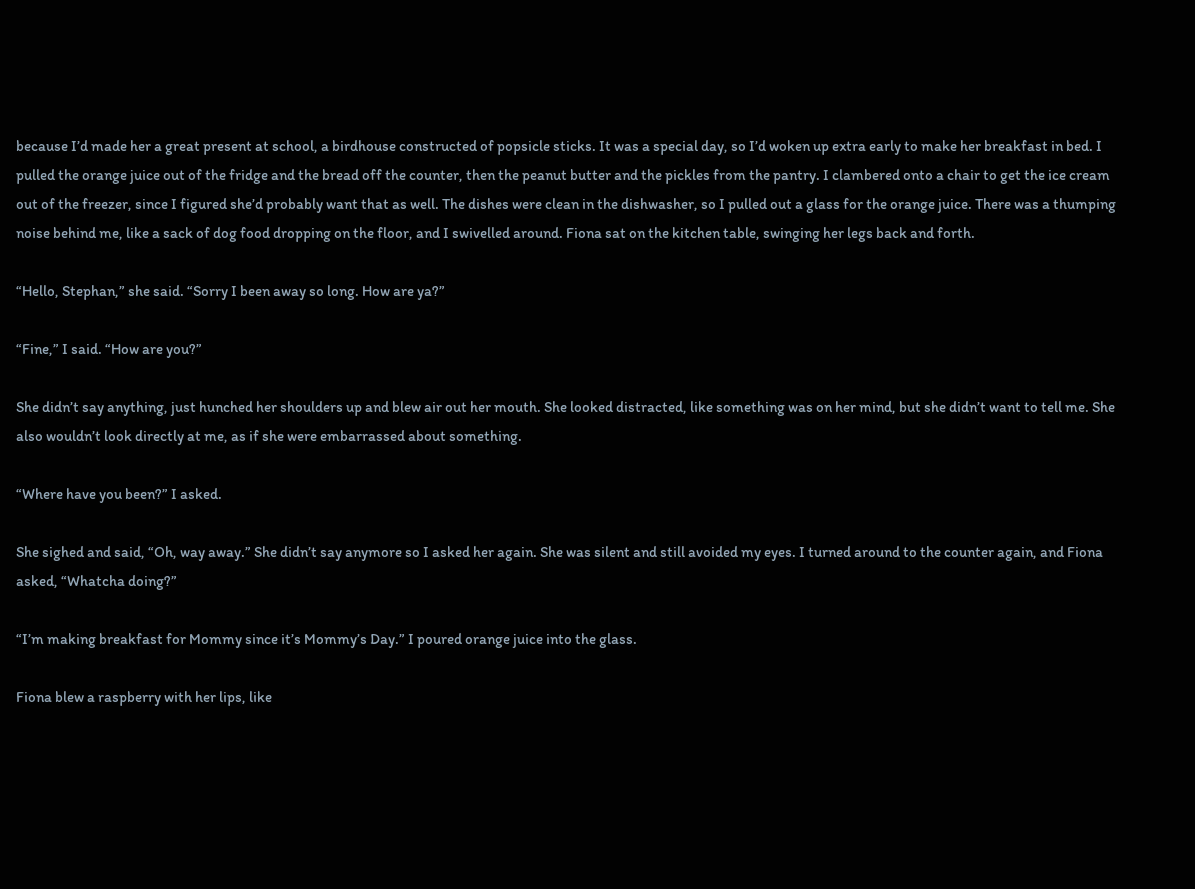because I’d made her a great present at school, a birdhouse constructed of popsicle sticks. It was a special day, so I’d woken up extra early to make her breakfast in bed. I pulled the orange juice out of the fridge and the bread off the counter, then the peanut butter and the pickles from the pantry. I clambered onto a chair to get the ice cream out of the freezer, since I figured she’d probably want that as well. The dishes were clean in the dishwasher, so I pulled out a glass for the orange juice. There was a thumping noise behind me, like a sack of dog food dropping on the floor, and I swivelled around. Fiona sat on the kitchen table, swinging her legs back and forth.

“Hello, Stephan,” she said. “Sorry I been away so long. How are ya?”

“Fine,” I said. “How are you?”

She didn’t say anything, just hunched her shoulders up and blew air out her mouth. She looked distracted, like something was on her mind, but she didn’t want to tell me. She also wouldn’t look directly at me, as if she were embarrassed about something.

“Where have you been?” I asked.

She sighed and said, “Oh, way away.” She didn’t say anymore so I asked her again. She was silent and still avoided my eyes. I turned around to the counter again, and Fiona asked, “Whatcha doing?”

“I’m making breakfast for Mommy since it’s Mommy’s Day.” I poured orange juice into the glass.

Fiona blew a raspberry with her lips, like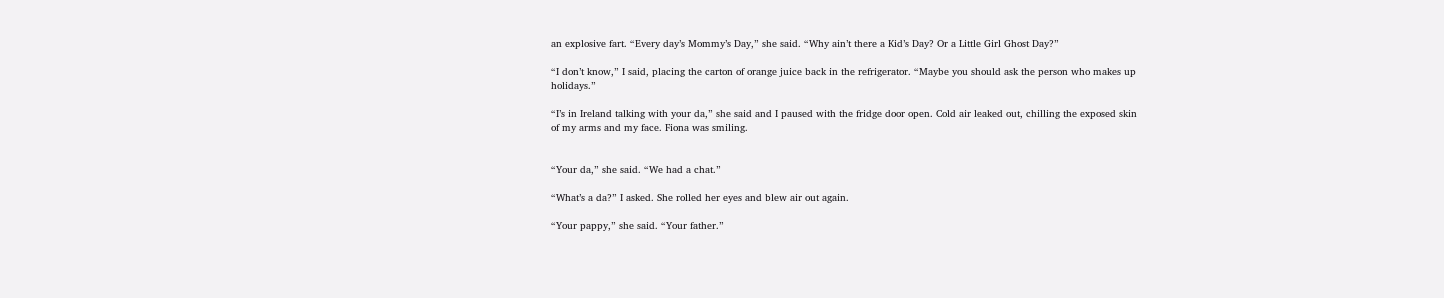an explosive fart. “Every day’s Mommy’s Day,” she said. “Why ain’t there a Kid’s Day? Or a Little Girl Ghost Day?”

“I don’t know,” I said, placing the carton of orange juice back in the refrigerator. “Maybe you should ask the person who makes up holidays.”

“I’s in Ireland talking with your da,” she said and I paused with the fridge door open. Cold air leaked out, chilling the exposed skin of my arms and my face. Fiona was smiling.


“Your da,” she said. “We had a chat.”

“What’s a da?” I asked. She rolled her eyes and blew air out again.

“Your pappy,” she said. “Your father.”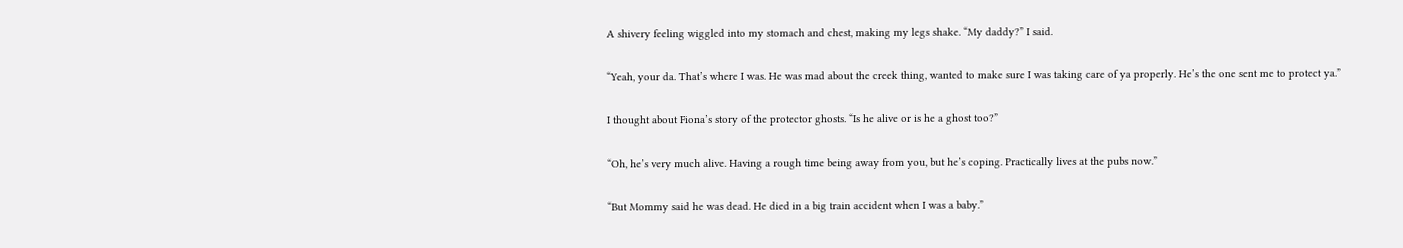A shivery feeling wiggled into my stomach and chest, making my legs shake. “My daddy?” I said.

“Yeah, your da. That’s where I was. He was mad about the creek thing, wanted to make sure I was taking care of ya properly. He’s the one sent me to protect ya.”

I thought about Fiona’s story of the protector ghosts. “Is he alive or is he a ghost too?”

“Oh, he’s very much alive. Having a rough time being away from you, but he’s coping. Practically lives at the pubs now.”

“But Mommy said he was dead. He died in a big train accident when I was a baby.”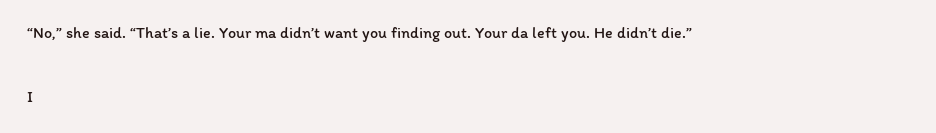“No,” she said. “That’s a lie. Your ma didn’t want you finding out. Your da left you. He didn’t die.”

I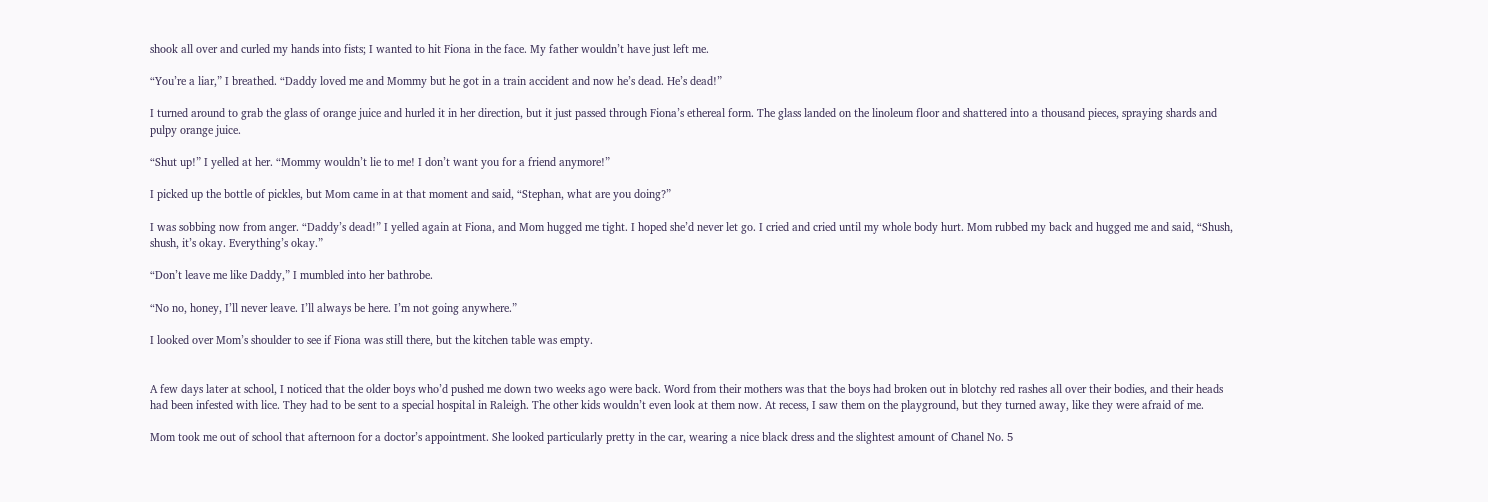shook all over and curled my hands into fists; I wanted to hit Fiona in the face. My father wouldn’t have just left me.

“You’re a liar,” I breathed. “Daddy loved me and Mommy but he got in a train accident and now he’s dead. He’s dead!”

I turned around to grab the glass of orange juice and hurled it in her direction, but it just passed through Fiona’s ethereal form. The glass landed on the linoleum floor and shattered into a thousand pieces, spraying shards and pulpy orange juice.

“Shut up!” I yelled at her. “Mommy wouldn’t lie to me! I don’t want you for a friend anymore!”

I picked up the bottle of pickles, but Mom came in at that moment and said, “Stephan, what are you doing?”

I was sobbing now from anger. “Daddy’s dead!” I yelled again at Fiona, and Mom hugged me tight. I hoped she’d never let go. I cried and cried until my whole body hurt. Mom rubbed my back and hugged me and said, “Shush, shush, it’s okay. Everything’s okay.”

“Don’t leave me like Daddy,” I mumbled into her bathrobe.

“No no, honey, I’ll never leave. I’ll always be here. I’m not going anywhere.”

I looked over Mom’s shoulder to see if Fiona was still there, but the kitchen table was empty.


A few days later at school, I noticed that the older boys who’d pushed me down two weeks ago were back. Word from their mothers was that the boys had broken out in blotchy red rashes all over their bodies, and their heads had been infested with lice. They had to be sent to a special hospital in Raleigh. The other kids wouldn’t even look at them now. At recess, I saw them on the playground, but they turned away, like they were afraid of me.

Mom took me out of school that afternoon for a doctor’s appointment. She looked particularly pretty in the car, wearing a nice black dress and the slightest amount of Chanel No. 5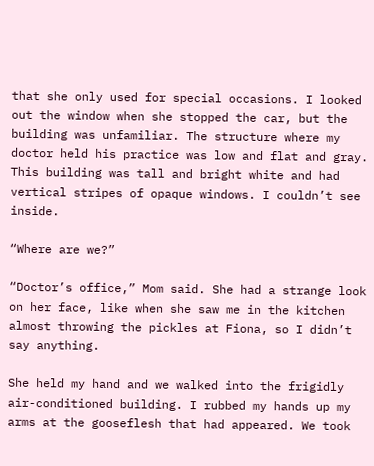that she only used for special occasions. I looked out the window when she stopped the car, but the building was unfamiliar. The structure where my doctor held his practice was low and flat and gray. This building was tall and bright white and had vertical stripes of opaque windows. I couldn’t see inside.

“Where are we?”

“Doctor’s office,” Mom said. She had a strange look on her face, like when she saw me in the kitchen almost throwing the pickles at Fiona, so I didn’t say anything.

She held my hand and we walked into the frigidly air-conditioned building. I rubbed my hands up my arms at the gooseflesh that had appeared. We took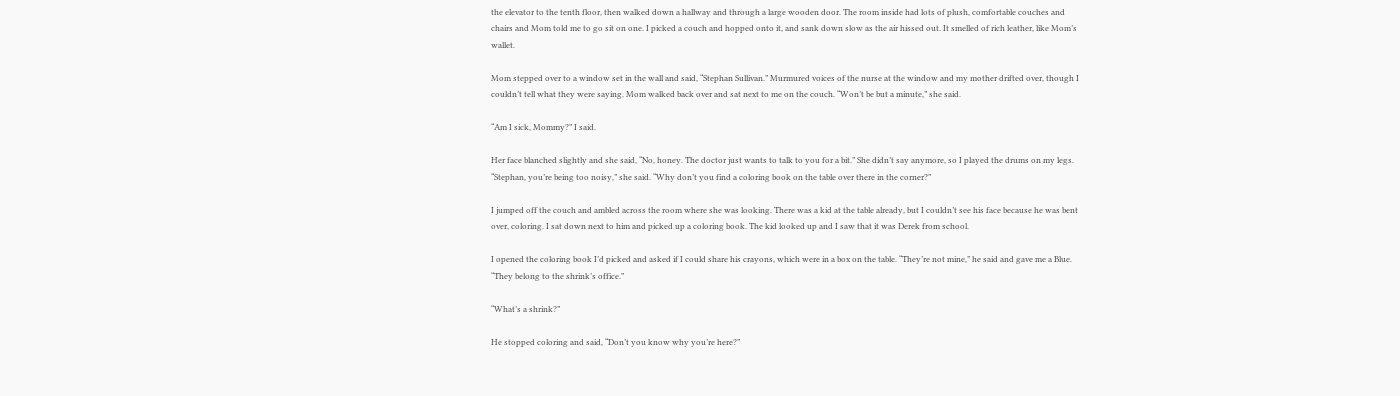the elevator to the tenth floor, then walked down a hallway and through a large wooden door. The room inside had lots of plush, comfortable couches and chairs and Mom told me to go sit on one. I picked a couch and hopped onto it, and sank down slow as the air hissed out. It smelled of rich leather, like Mom’s wallet.

Mom stepped over to a window set in the wall and said, “Stephan Sullivan.” Murmured voices of the nurse at the window and my mother drifted over, though I couldn’t tell what they were saying. Mom walked back over and sat next to me on the couch. “Won’t be but a minute,” she said.

“Am I sick, Mommy?” I said.

Her face blanched slightly and she said, “No, honey. The doctor just wants to talk to you for a bit.” She didn’t say anymore, so I played the drums on my legs. “Stephan, you’re being too noisy,” she said. “Why don’t you find a coloring book on the table over there in the corner?”

I jumped off the couch and ambled across the room where she was looking. There was a kid at the table already, but I couldn’t see his face because he was bent over, coloring. I sat down next to him and picked up a coloring book. The kid looked up and I saw that it was Derek from school.

I opened the coloring book I’d picked and asked if I could share his crayons, which were in a box on the table. “They’re not mine,” he said and gave me a Blue. “They belong to the shrink’s office.”

“What’s a shrink?”

He stopped coloring and said, “Don’t you know why you’re here?”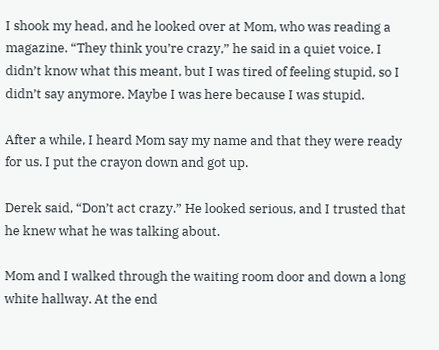I shook my head, and he looked over at Mom, who was reading a magazine. “They think you’re crazy,” he said in a quiet voice. I didn’t know what this meant, but I was tired of feeling stupid, so I didn’t say anymore. Maybe I was here because I was stupid.

After a while, I heard Mom say my name and that they were ready for us. I put the crayon down and got up.

Derek said, “Don’t act crazy.” He looked serious, and I trusted that he knew what he was talking about.

Mom and I walked through the waiting room door and down a long white hallway. At the end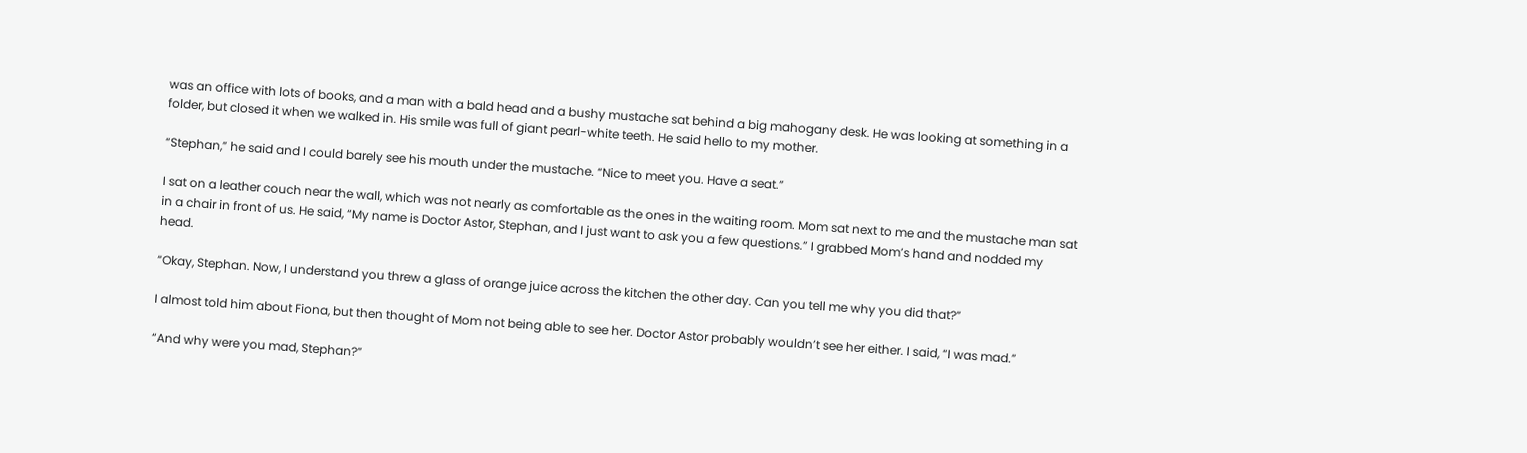was an office with lots of books, and a man with a bald head and a bushy mustache sat behind a big mahogany desk. He was looking at something in a folder, but closed it when we walked in. His smile was full of giant pearl-white teeth. He said hello to my mother.

“Stephan,” he said and I could barely see his mouth under the mustache. “Nice to meet you. Have a seat.”

I sat on a leather couch near the wall, which was not nearly as comfortable as the ones in the waiting room. Mom sat next to me and the mustache man sat in a chair in front of us. He said, “My name is Doctor Astor, Stephan, and I just want to ask you a few questions.” I grabbed Mom’s hand and nodded my head.

“Okay, Stephan. Now, I understand you threw a glass of orange juice across the kitchen the other day. Can you tell me why you did that?”

I almost told him about Fiona, but then thought of Mom not being able to see her. Doctor Astor probably wouldn’t see her either. I said, “I was mad.”

“And why were you mad, Stephan?”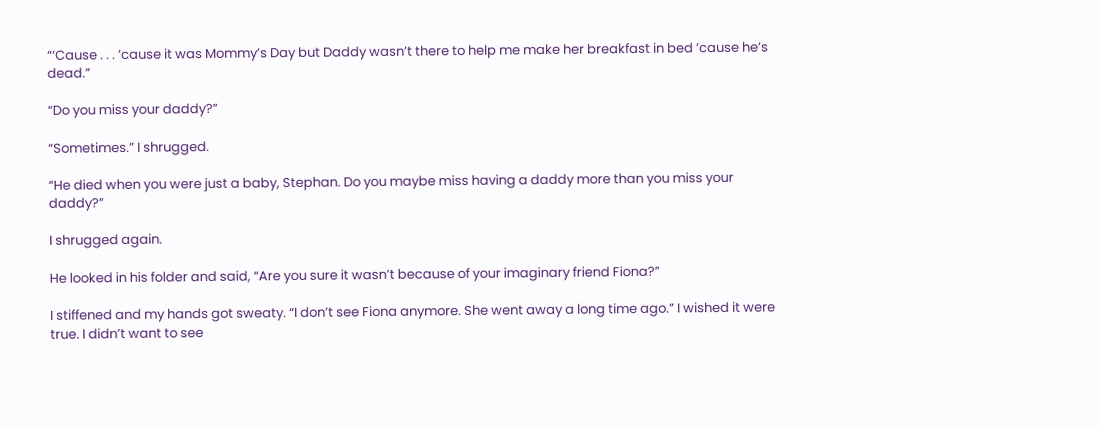“‘Cause . . . ’cause it was Mommy’s Day but Daddy wasn’t there to help me make her breakfast in bed ’cause he’s dead.”

“Do you miss your daddy?”

“Sometimes.” I shrugged.

“He died when you were just a baby, Stephan. Do you maybe miss having a daddy more than you miss your daddy?”

I shrugged again.

He looked in his folder and said, “Are you sure it wasn’t because of your imaginary friend Fiona?”

I stiffened and my hands got sweaty. “I don’t see Fiona anymore. She went away a long time ago.” I wished it were true. I didn’t want to see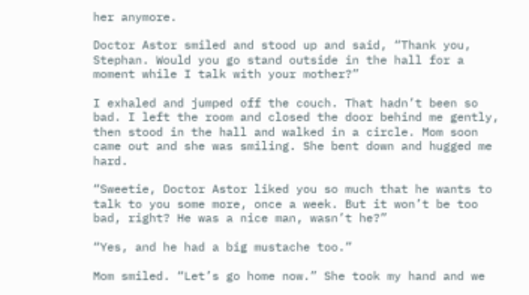her anymore.

Doctor Astor smiled and stood up and said, “Thank you, Stephan. Would you go stand outside in the hall for a moment while I talk with your mother?”

I exhaled and jumped off the couch. That hadn’t been so bad. I left the room and closed the door behind me gently, then stood in the hall and walked in a circle. Mom soon came out and she was smiling. She bent down and hugged me hard.

“Sweetie, Doctor Astor liked you so much that he wants to talk to you some more, once a week. But it won’t be too bad, right? He was a nice man, wasn’t he?”

“Yes, and he had a big mustache too.”

Mom smiled. “Let’s go home now.” She took my hand and we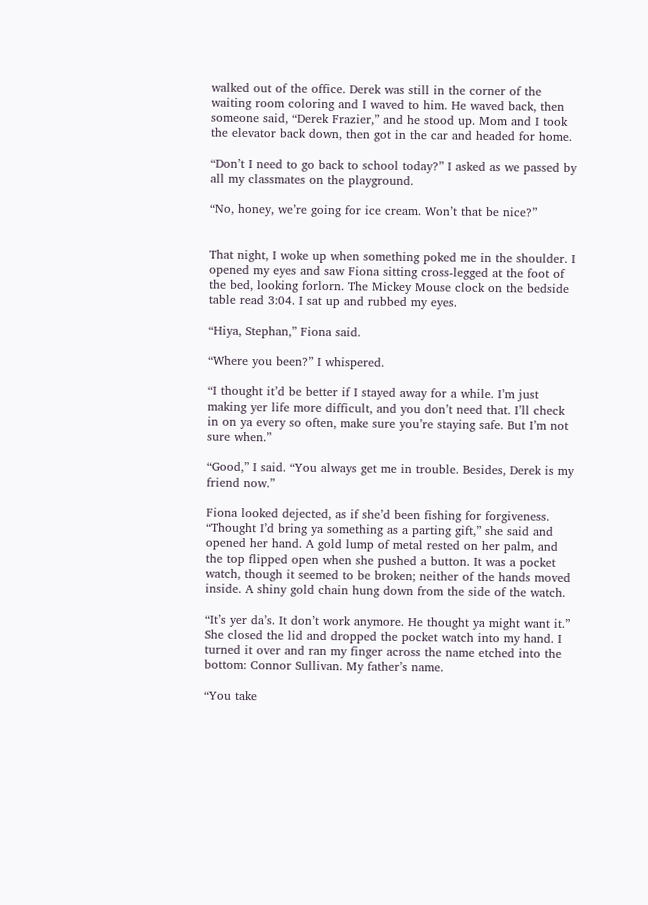walked out of the office. Derek was still in the corner of the waiting room coloring and I waved to him. He waved back, then someone said, “Derek Frazier,” and he stood up. Mom and I took the elevator back down, then got in the car and headed for home.

“Don’t I need to go back to school today?” I asked as we passed by all my classmates on the playground.

“No, honey, we’re going for ice cream. Won’t that be nice?”


That night, I woke up when something poked me in the shoulder. I opened my eyes and saw Fiona sitting cross-legged at the foot of the bed, looking forlorn. The Mickey Mouse clock on the bedside table read 3:04. I sat up and rubbed my eyes.

“Hiya, Stephan,” Fiona said.

“Where you been?” I whispered.

“I thought it’d be better if I stayed away for a while. I’m just making yer life more difficult, and you don’t need that. I’ll check in on ya every so often, make sure you’re staying safe. But I’m not sure when.”

“Good,” I said. “You always get me in trouble. Besides, Derek is my friend now.”

Fiona looked dejected, as if she’d been fishing for forgiveness. “Thought I’d bring ya something as a parting gift,” she said and opened her hand. A gold lump of metal rested on her palm, and the top flipped open when she pushed a button. It was a pocket watch, though it seemed to be broken; neither of the hands moved inside. A shiny gold chain hung down from the side of the watch.

“It’s yer da’s. It don’t work anymore. He thought ya might want it.” She closed the lid and dropped the pocket watch into my hand. I turned it over and ran my finger across the name etched into the bottom: Connor Sullivan. My father’s name.

“You take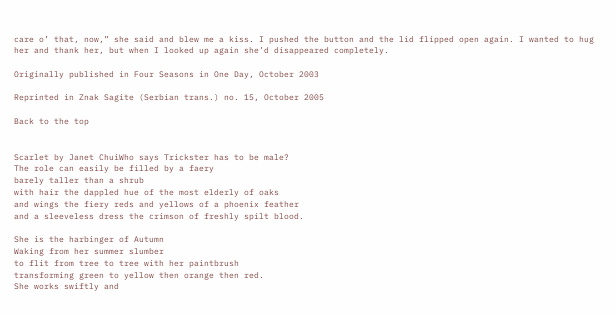care o’ that, now,” she said and blew me a kiss. I pushed the button and the lid flipped open again. I wanted to hug her and thank her, but when I looked up again she’d disappeared completely.

Originally published in Four Seasons in One Day, October 2003

Reprinted in Znak Sagite (Serbian trans.) no. 15, October 2005

Back to the top


Scarlet by Janet ChuiWho says Trickster has to be male?
The role can easily be filled by a faery
barely taller than a shrub
with hair the dappled hue of the most elderly of oaks
and wings the fiery reds and yellows of a phoenix feather
and a sleeveless dress the crimson of freshly spilt blood.

She is the harbinger of Autumn
Waking from her summer slumber
to flit from tree to tree with her paintbrush
transforming green to yellow then orange then red.
She works swiftly and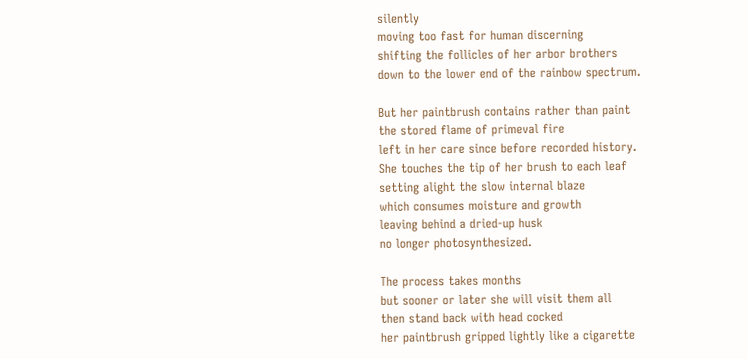silently
moving too fast for human discerning
shifting the follicles of her arbor brothers
down to the lower end of the rainbow spectrum.

But her paintbrush contains rather than paint
the stored flame of primeval fire
left in her care since before recorded history.
She touches the tip of her brush to each leaf
setting alight the slow internal blaze
which consumes moisture and growth
leaving behind a dried-up husk
no longer photosynthesized.

The process takes months
but sooner or later she will visit them all
then stand back with head cocked
her paintbrush gripped lightly like a cigarette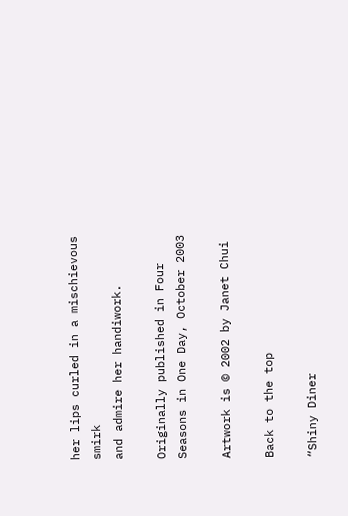her lips curled in a mischievous smirk
and admire her handiwork.

Originally published in Four Seasons in One Day, October 2003

Artwork is © 2002 by Janet Chui

Back to the top

“Shiny Diner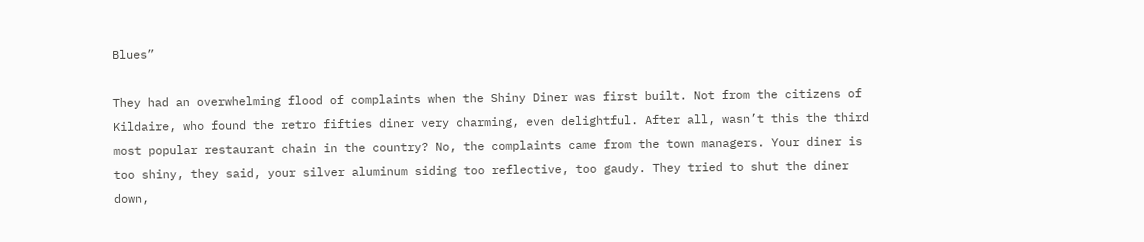Blues”

They had an overwhelming flood of complaints when the Shiny Diner was first built. Not from the citizens of Kildaire, who found the retro fifties diner very charming, even delightful. After all, wasn’t this the third most popular restaurant chain in the country? No, the complaints came from the town managers. Your diner is too shiny, they said, your silver aluminum siding too reflective, too gaudy. They tried to shut the diner down,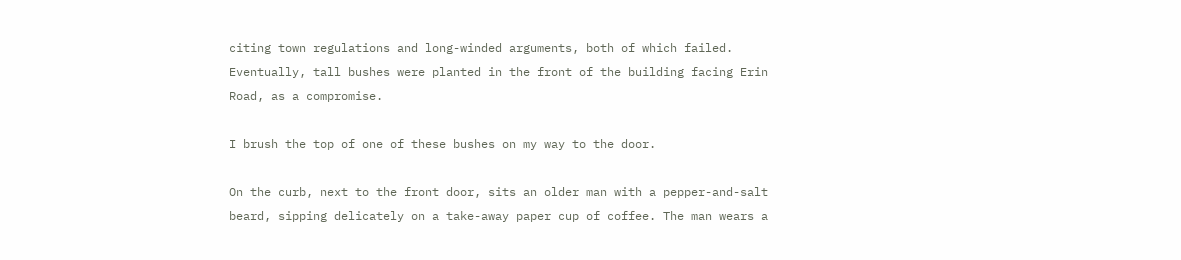citing town regulations and long-winded arguments, both of which failed. Eventually, tall bushes were planted in the front of the building facing Erin Road, as a compromise.

I brush the top of one of these bushes on my way to the door.

On the curb, next to the front door, sits an older man with a pepper-and-salt beard, sipping delicately on a take-away paper cup of coffee. The man wears a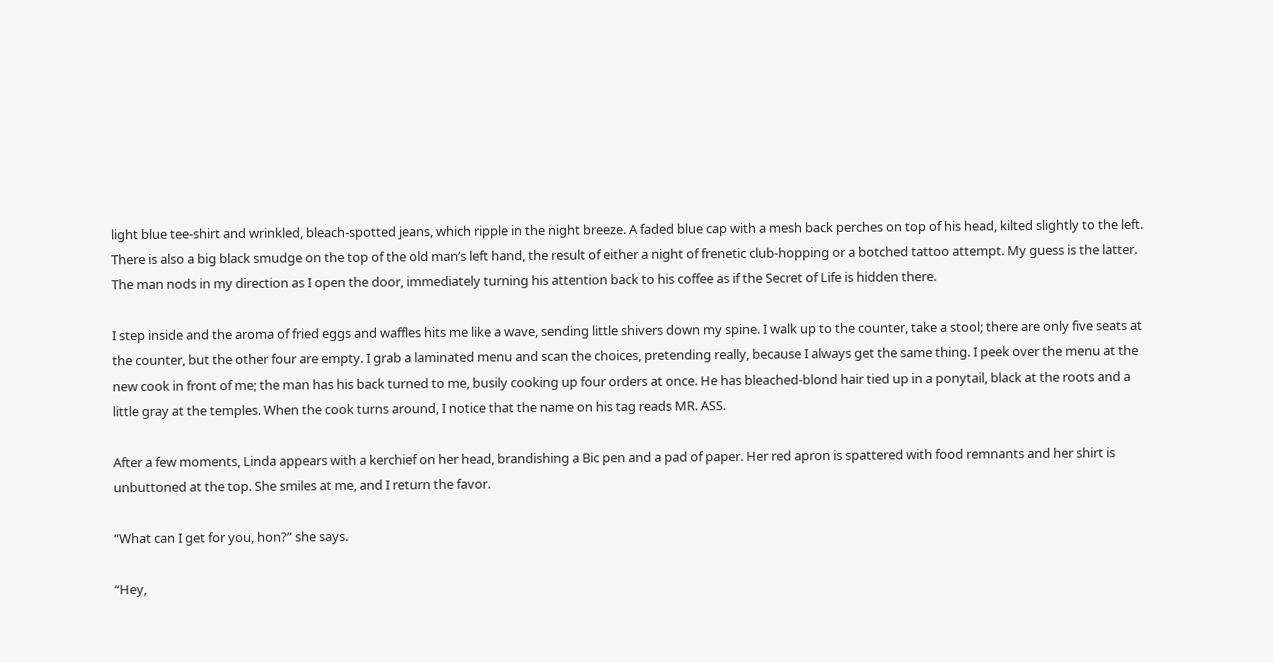light blue tee-shirt and wrinkled, bleach-spotted jeans, which ripple in the night breeze. A faded blue cap with a mesh back perches on top of his head, kilted slightly to the left. There is also a big black smudge on the top of the old man’s left hand, the result of either a night of frenetic club-hopping or a botched tattoo attempt. My guess is the latter. The man nods in my direction as I open the door, immediately turning his attention back to his coffee as if the Secret of Life is hidden there.

I step inside and the aroma of fried eggs and waffles hits me like a wave, sending little shivers down my spine. I walk up to the counter, take a stool; there are only five seats at the counter, but the other four are empty. I grab a laminated menu and scan the choices, pretending really, because I always get the same thing. I peek over the menu at the new cook in front of me; the man has his back turned to me, busily cooking up four orders at once. He has bleached-blond hair tied up in a ponytail, black at the roots and a little gray at the temples. When the cook turns around, I notice that the name on his tag reads MR. ASS.

After a few moments, Linda appears with a kerchief on her head, brandishing a Bic pen and a pad of paper. Her red apron is spattered with food remnants and her shirt is unbuttoned at the top. She smiles at me, and I return the favor.

“What can I get for you, hon?” she says.

“Hey,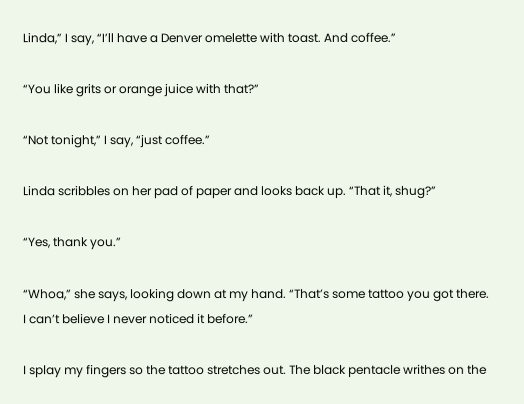Linda,” I say, “I’ll have a Denver omelette with toast. And coffee.”

“You like grits or orange juice with that?”

“Not tonight,” I say, “just coffee.”

Linda scribbles on her pad of paper and looks back up. “That it, shug?”

“Yes, thank you.”

“Whoa,” she says, looking down at my hand. “That’s some tattoo you got there. I can’t believe I never noticed it before.”

I splay my fingers so the tattoo stretches out. The black pentacle writhes on the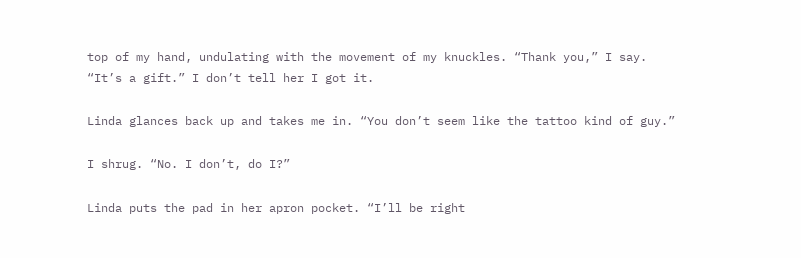top of my hand, undulating with the movement of my knuckles. “Thank you,” I say. “It’s a gift.” I don’t tell her I got it.

Linda glances back up and takes me in. “You don’t seem like the tattoo kind of guy.”

I shrug. “No. I don’t, do I?”

Linda puts the pad in her apron pocket. “I’ll be right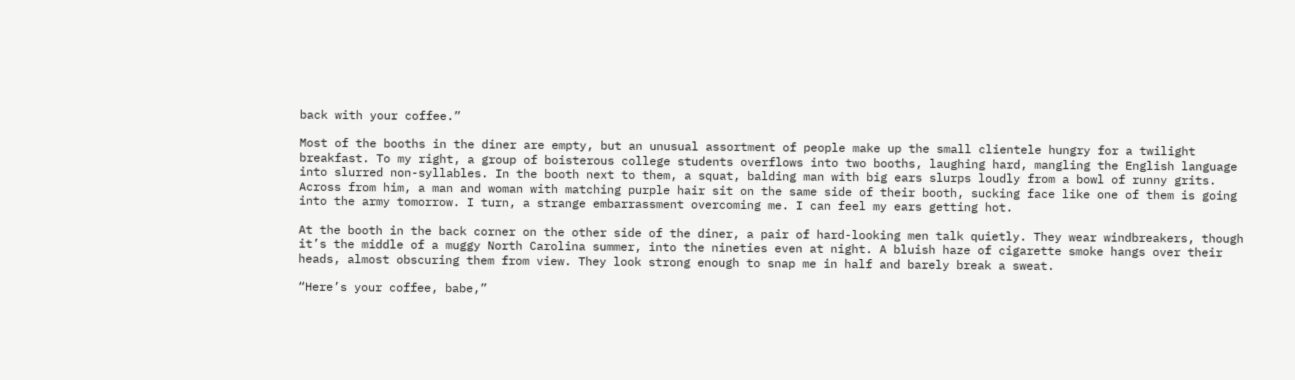back with your coffee.”

Most of the booths in the diner are empty, but an unusual assortment of people make up the small clientele hungry for a twilight breakfast. To my right, a group of boisterous college students overflows into two booths, laughing hard, mangling the English language into slurred non-syllables. In the booth next to them, a squat, balding man with big ears slurps loudly from a bowl of runny grits. Across from him, a man and woman with matching purple hair sit on the same side of their booth, sucking face like one of them is going into the army tomorrow. I turn, a strange embarrassment overcoming me. I can feel my ears getting hot.

At the booth in the back corner on the other side of the diner, a pair of hard-looking men talk quietly. They wear windbreakers, though it’s the middle of a muggy North Carolina summer, into the nineties even at night. A bluish haze of cigarette smoke hangs over their heads, almost obscuring them from view. They look strong enough to snap me in half and barely break a sweat.

“Here’s your coffee, babe,”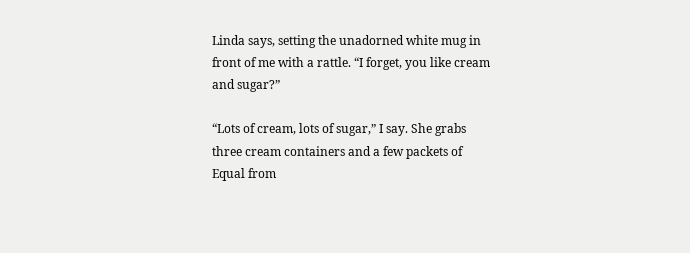Linda says, setting the unadorned white mug in front of me with a rattle. “I forget, you like cream and sugar?”

“Lots of cream, lots of sugar,” I say. She grabs three cream containers and a few packets of Equal from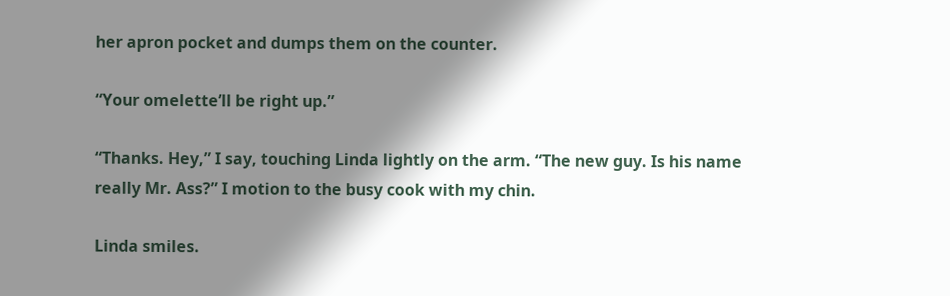her apron pocket and dumps them on the counter.

“Your omelette’ll be right up.”

“Thanks. Hey,” I say, touching Linda lightly on the arm. “The new guy. Is his name really Mr. Ass?” I motion to the busy cook with my chin.

Linda smiles.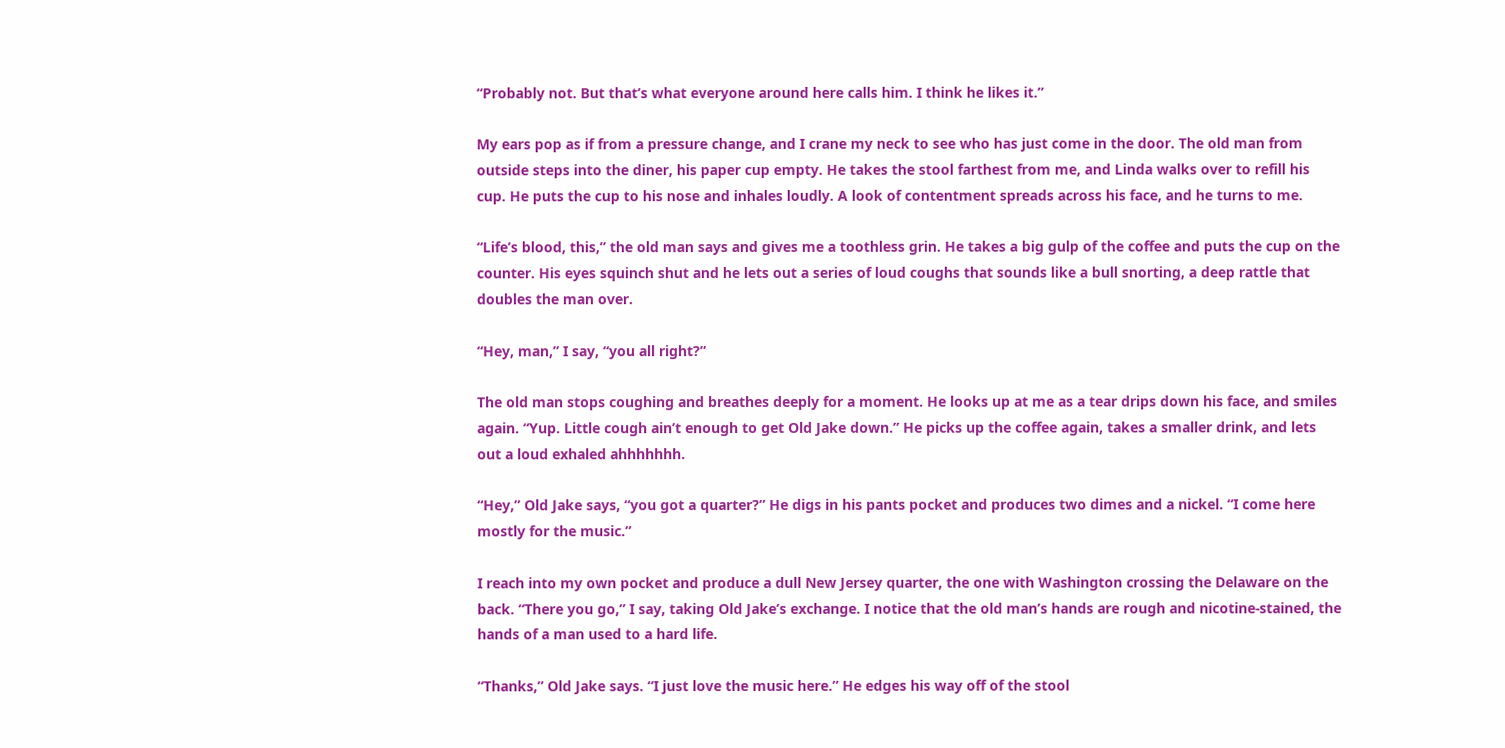“Probably not. But that’s what everyone around here calls him. I think he likes it.”

My ears pop as if from a pressure change, and I crane my neck to see who has just come in the door. The old man from outside steps into the diner, his paper cup empty. He takes the stool farthest from me, and Linda walks over to refill his cup. He puts the cup to his nose and inhales loudly. A look of contentment spreads across his face, and he turns to me.

“Life’s blood, this,” the old man says and gives me a toothless grin. He takes a big gulp of the coffee and puts the cup on the counter. His eyes squinch shut and he lets out a series of loud coughs that sounds like a bull snorting, a deep rattle that doubles the man over.

“Hey, man,” I say, “you all right?”

The old man stops coughing and breathes deeply for a moment. He looks up at me as a tear drips down his face, and smiles again. “Yup. Little cough ain’t enough to get Old Jake down.” He picks up the coffee again, takes a smaller drink, and lets out a loud exhaled ahhhhhhh.

“Hey,” Old Jake says, “you got a quarter?” He digs in his pants pocket and produces two dimes and a nickel. “I come here mostly for the music.”

I reach into my own pocket and produce a dull New Jersey quarter, the one with Washington crossing the Delaware on the back. “There you go,” I say, taking Old Jake’s exchange. I notice that the old man’s hands are rough and nicotine-stained, the hands of a man used to a hard life.

“Thanks,” Old Jake says. “I just love the music here.” He edges his way off of the stool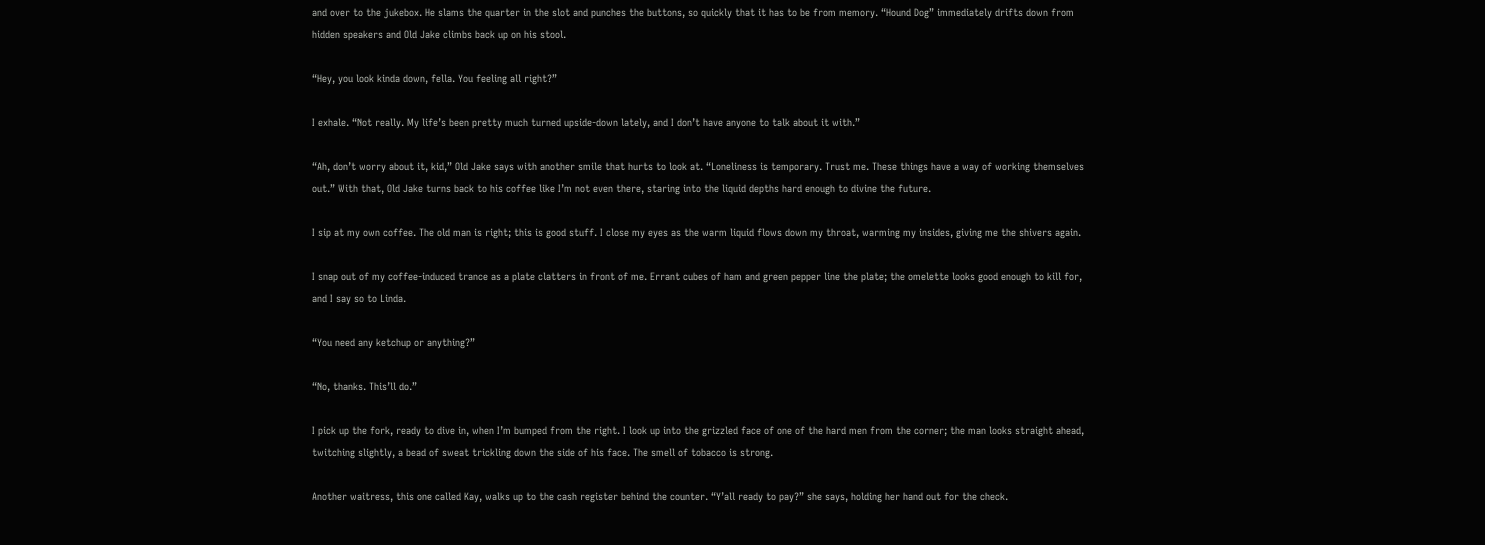and over to the jukebox. He slams the quarter in the slot and punches the buttons, so quickly that it has to be from memory. “Hound Dog” immediately drifts down from hidden speakers and Old Jake climbs back up on his stool.

“Hey, you look kinda down, fella. You feeling all right?”

I exhale. “Not really. My life’s been pretty much turned upside-down lately, and I don’t have anyone to talk about it with.”

“Ah, don’t worry about it, kid,” Old Jake says with another smile that hurts to look at. “Loneliness is temporary. Trust me. These things have a way of working themselves out.” With that, Old Jake turns back to his coffee like I’m not even there, staring into the liquid depths hard enough to divine the future.

I sip at my own coffee. The old man is right; this is good stuff. I close my eyes as the warm liquid flows down my throat, warming my insides, giving me the shivers again.

I snap out of my coffee-induced trance as a plate clatters in front of me. Errant cubes of ham and green pepper line the plate; the omelette looks good enough to kill for, and I say so to Linda.

“You need any ketchup or anything?”

“No, thanks. This’ll do.”

I pick up the fork, ready to dive in, when I’m bumped from the right. I look up into the grizzled face of one of the hard men from the corner; the man looks straight ahead, twitching slightly, a bead of sweat trickling down the side of his face. The smell of tobacco is strong.

Another waitress, this one called Kay, walks up to the cash register behind the counter. “Y’all ready to pay?” she says, holding her hand out for the check.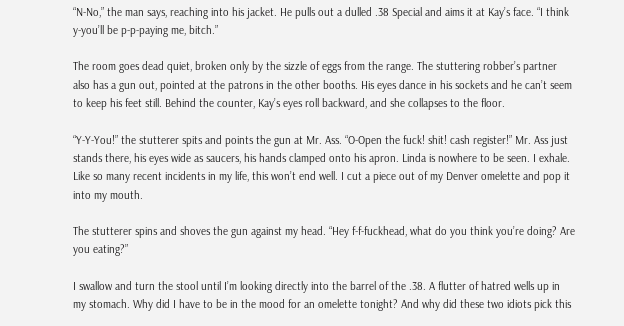“N-No,” the man says, reaching into his jacket. He pulls out a dulled .38 Special and aims it at Kay’s face. “I think y-you’ll be p-p-paying me, bitch.”

The room goes dead quiet, broken only by the sizzle of eggs from the range. The stuttering robber’s partner also has a gun out, pointed at the patrons in the other booths. His eyes dance in his sockets and he can’t seem to keep his feet still. Behind the counter, Kay’s eyes roll backward, and she collapses to the floor.

“Y-Y-You!” the stutterer spits and points the gun at Mr. Ass. “O-Open the fuck! shit! cash register!” Mr. Ass just stands there, his eyes wide as saucers, his hands clamped onto his apron. Linda is nowhere to be seen. I exhale. Like so many recent incidents in my life, this won’t end well. I cut a piece out of my Denver omelette and pop it into my mouth.

The stutterer spins and shoves the gun against my head. “Hey f-f-fuckhead, what do you think you’re doing? Are you eating?”

I swallow and turn the stool until I’m looking directly into the barrel of the .38. A flutter of hatred wells up in my stomach. Why did I have to be in the mood for an omelette tonight? And why did these two idiots pick this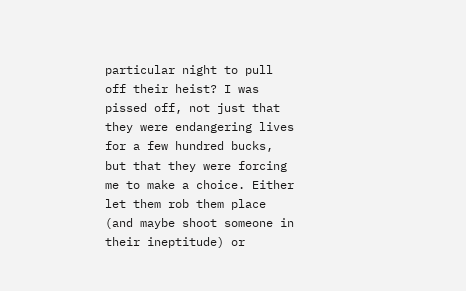particular night to pull off their heist? I was pissed off, not just that they were endangering lives for a few hundred bucks, but that they were forcing me to make a choice. Either let them rob them place (and maybe shoot someone in their ineptitude) or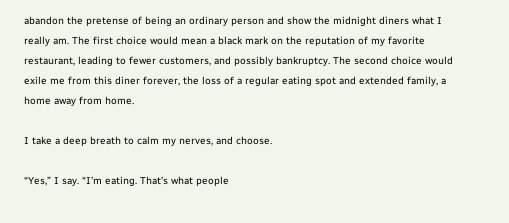abandon the pretense of being an ordinary person and show the midnight diners what I really am. The first choice would mean a black mark on the reputation of my favorite restaurant, leading to fewer customers, and possibly bankruptcy. The second choice would exile me from this diner forever, the loss of a regular eating spot and extended family, a home away from home.

I take a deep breath to calm my nerves, and choose.

“Yes,” I say. “I’m eating. That’s what people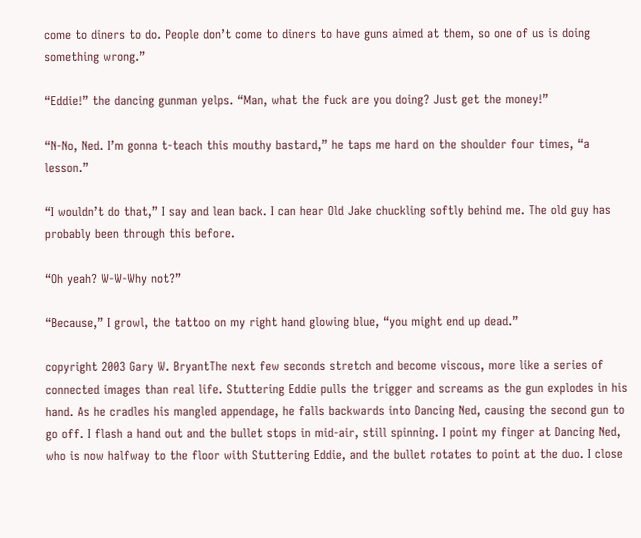come to diners to do. People don’t come to diners to have guns aimed at them, so one of us is doing something wrong.”

“Eddie!” the dancing gunman yelps. “Man, what the fuck are you doing? Just get the money!”

“N-No, Ned. I’m gonna t-teach this mouthy bastard,” he taps me hard on the shoulder four times, “a lesson.”

“I wouldn’t do that,” I say and lean back. I can hear Old Jake chuckling softly behind me. The old guy has probably been through this before.

“Oh yeah? W-W-Why not?”

“Because,” I growl, the tattoo on my right hand glowing blue, “you might end up dead.”

copyright 2003 Gary W. BryantThe next few seconds stretch and become viscous, more like a series of connected images than real life. Stuttering Eddie pulls the trigger and screams as the gun explodes in his hand. As he cradles his mangled appendage, he falls backwards into Dancing Ned, causing the second gun to go off. I flash a hand out and the bullet stops in mid-air, still spinning. I point my finger at Dancing Ned, who is now halfway to the floor with Stuttering Eddie, and the bullet rotates to point at the duo. I close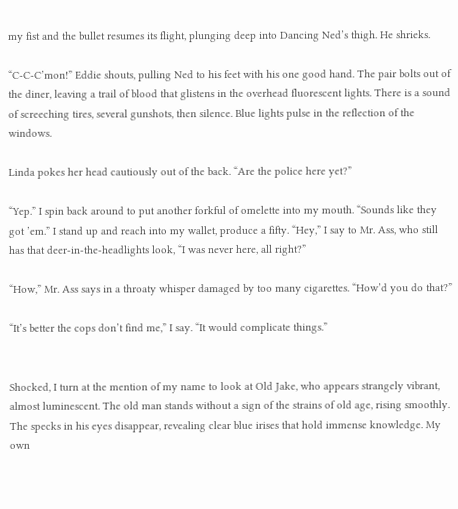my fist and the bullet resumes its flight, plunging deep into Dancing Ned’s thigh. He shrieks.

“C-C-C’mon!” Eddie shouts, pulling Ned to his feet with his one good hand. The pair bolts out of the diner, leaving a trail of blood that glistens in the overhead fluorescent lights. There is a sound of screeching tires, several gunshots, then silence. Blue lights pulse in the reflection of the windows.

Linda pokes her head cautiously out of the back. “Are the police here yet?”

“Yep.” I spin back around to put another forkful of omelette into my mouth. “Sounds like they got ’em.” I stand up and reach into my wallet, produce a fifty. “Hey,” I say to Mr. Ass, who still has that deer-in-the-headlights look, “I was never here, all right?”

“How,” Mr. Ass says in a throaty whisper damaged by too many cigarettes. “How’d you do that?”

“It’s better the cops don’t find me,” I say. “It would complicate things.”


Shocked, I turn at the mention of my name to look at Old Jake, who appears strangely vibrant, almost luminescent. The old man stands without a sign of the strains of old age, rising smoothly. The specks in his eyes disappear, revealing clear blue irises that hold immense knowledge. My own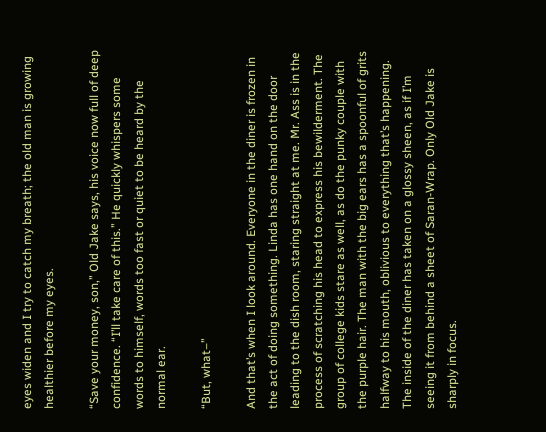eyes widen and I try to catch my breath; the old man is growing healthier before my eyes.

“Save your money, son,” Old Jake says, his voice now full of deep confidence. “I’ll take care of this.” He quickly whispers some words to himself, words too fast or quiet to be heard by the normal ear.

“But, what–”

And that’s when I look around. Everyone in the diner is frozen in the act of doing something. Linda has one hand on the door leading to the dish room, staring straight at me. Mr. Ass is in the process of scratching his head to express his bewilderment. The group of college kids stare as well, as do the punky couple with the purple hair. The man with the big ears has a spoonful of grits halfway to his mouth, oblivious to everything that’s happening. The inside of the diner has taken on a glossy sheen, as if I’m seeing it from behind a sheet of Saran-Wrap. Only Old Jake is sharply in focus.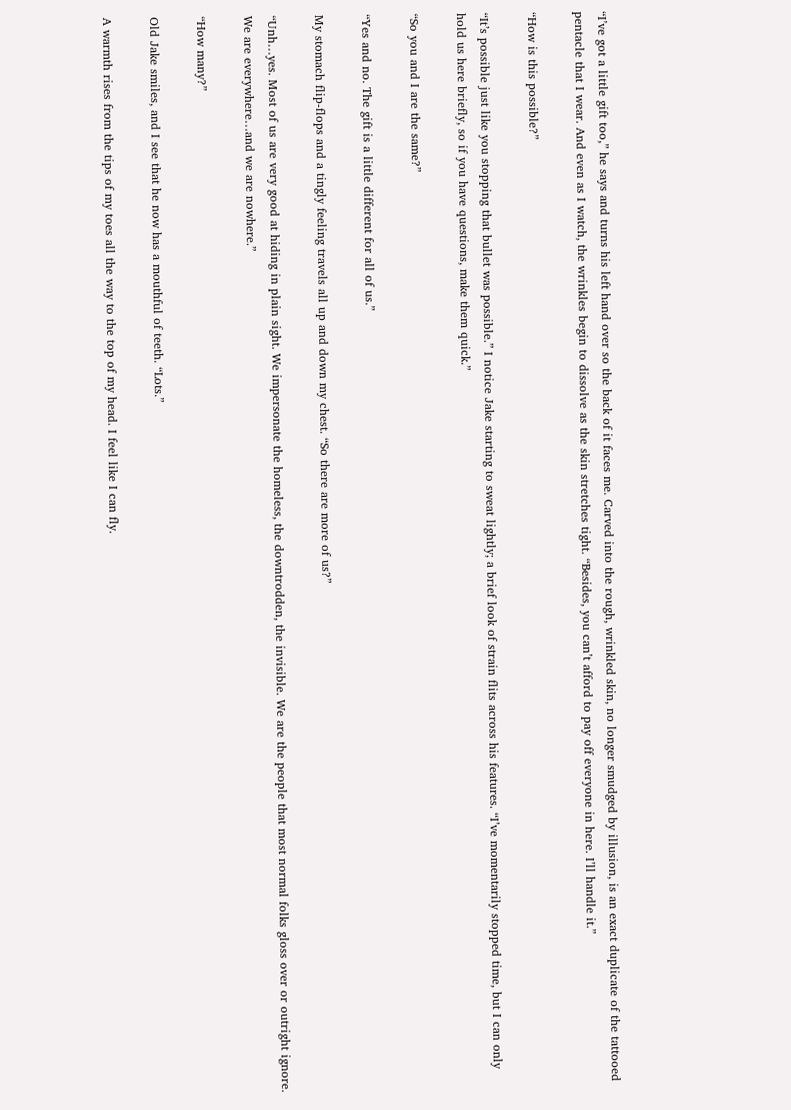“I’ve got a little gift too,” he says and turns his left hand over so the back of it faces me. Carved into the rough, wrinkled skin, no longer smudged by illusion, is an exact duplicate of the tattooed pentacle that I wear. And even as I watch, the wrinkles begin to dissolve as the skin stretches tight. “Besides, you can’t afford to pay off everyone in here. I’ll handle it.”

“How is this possible?”

“It’s possible just like you stopping that bullet was possible.” I notice Jake starting to sweat lightly; a brief look of strain flits across his features. “I’ve momentarily stopped time, but I can only hold us here briefly, so if you have questions, make them quick.”

“So you and I are the same?”

“Yes and no. The gift is a little different for all of us.”

My stomach flip-flops and a tingly feeling travels all up and down my chest. “So there are more of us?”

“Unh…yes. Most of us are very good at hiding in plain sight. We impersonate the homeless, the downtrodden, the invisible. We are the people that most normal folks gloss over or outright ignore. We are everywhere…and we are nowhere.”

“How many?”

Old Jake smiles, and I see that he now has a mouthful of teeth. “Lots.”

A warmth rises from the tips of my toes all the way to the top of my head. I feel like I can fly.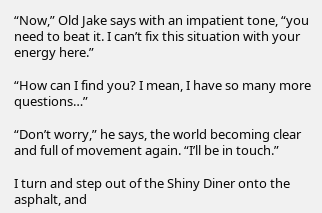“Now,” Old Jake says with an impatient tone, “you need to beat it. I can’t fix this situation with your energy here.”

“How can I find you? I mean, I have so many more questions…”

“Don’t worry,” he says, the world becoming clear and full of movement again. “I’ll be in touch.”

I turn and step out of the Shiny Diner onto the asphalt, and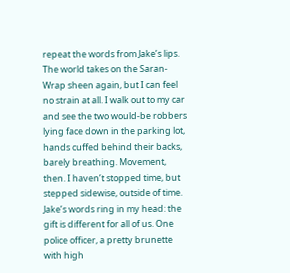repeat the words from Jake’s lips. The world takes on the Saran-Wrap sheen again, but I can feel no strain at all. I walk out to my car and see the two would-be robbers lying face down in the parking lot, hands cuffed behind their backs, barely breathing. Movement, then. I haven’t stopped time, but stepped sidewise, outside of time. Jake’s words ring in my head: the gift is different for all of us. One police officer, a pretty brunette with high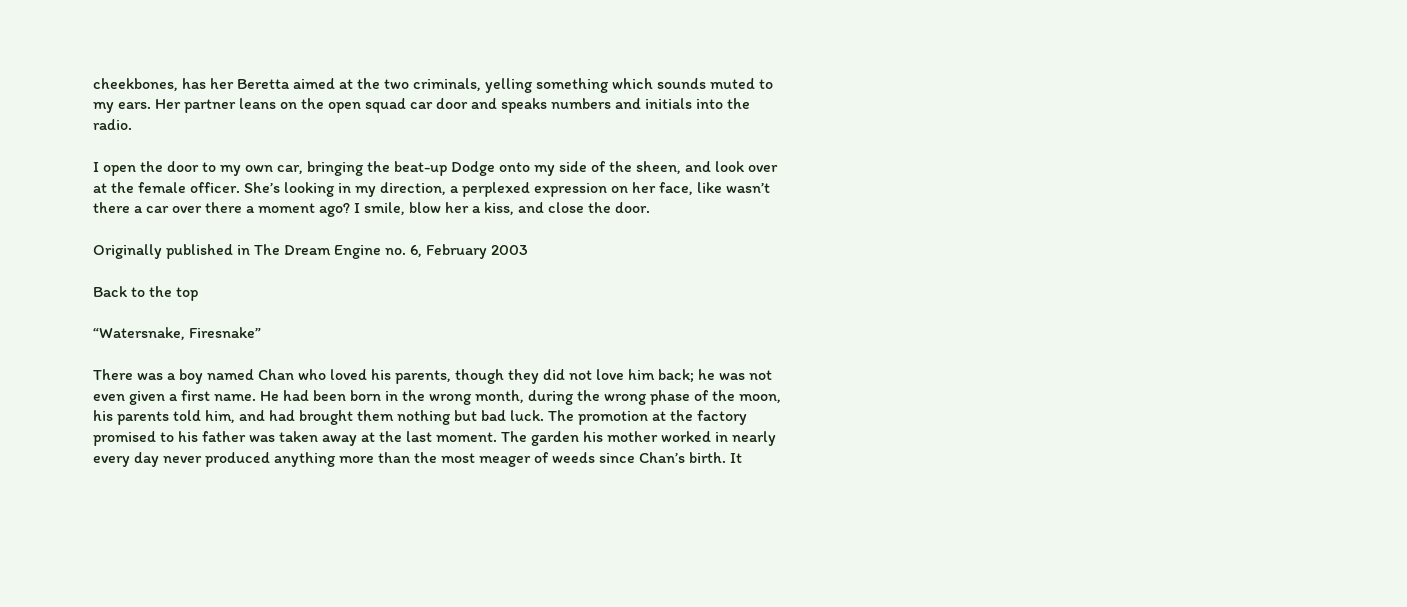cheekbones, has her Beretta aimed at the two criminals, yelling something which sounds muted to my ears. Her partner leans on the open squad car door and speaks numbers and initials into the radio.

I open the door to my own car, bringing the beat-up Dodge onto my side of the sheen, and look over at the female officer. She’s looking in my direction, a perplexed expression on her face, like wasn’t there a car over there a moment ago? I smile, blow her a kiss, and close the door.

Originally published in The Dream Engine no. 6, February 2003

Back to the top

“Watersnake, Firesnake”

There was a boy named Chan who loved his parents, though they did not love him back; he was not even given a first name. He had been born in the wrong month, during the wrong phase of the moon, his parents told him, and had brought them nothing but bad luck. The promotion at the factory promised to his father was taken away at the last moment. The garden his mother worked in nearly every day never produced anything more than the most meager of weeds since Chan’s birth. It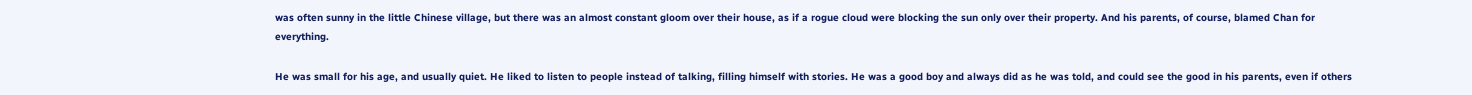was often sunny in the little Chinese village, but there was an almost constant gloom over their house, as if a rogue cloud were blocking the sun only over their property. And his parents, of course, blamed Chan for everything.

He was small for his age, and usually quiet. He liked to listen to people instead of talking, filling himself with stories. He was a good boy and always did as he was told, and could see the good in his parents, even if others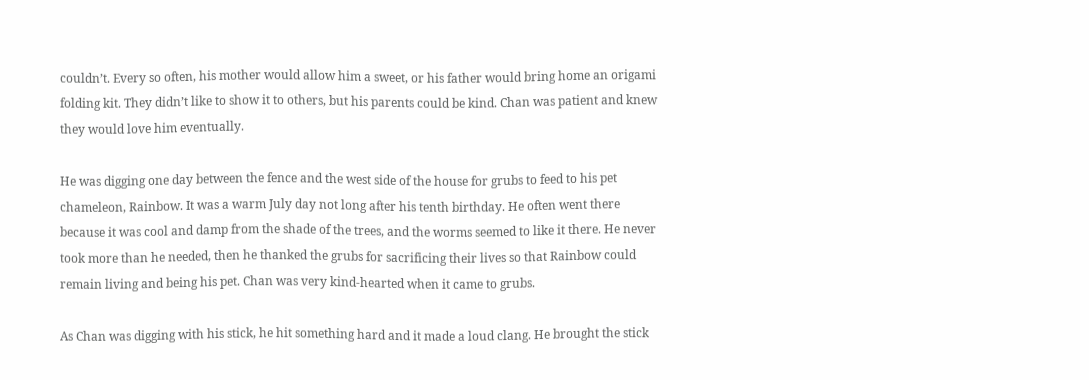couldn’t. Every so often, his mother would allow him a sweet, or his father would bring home an origami folding kit. They didn’t like to show it to others, but his parents could be kind. Chan was patient and knew they would love him eventually.

He was digging one day between the fence and the west side of the house for grubs to feed to his pet chameleon, Rainbow. It was a warm July day not long after his tenth birthday. He often went there because it was cool and damp from the shade of the trees, and the worms seemed to like it there. He never took more than he needed, then he thanked the grubs for sacrificing their lives so that Rainbow could remain living and being his pet. Chan was very kind-hearted when it came to grubs.

As Chan was digging with his stick, he hit something hard and it made a loud clang. He brought the stick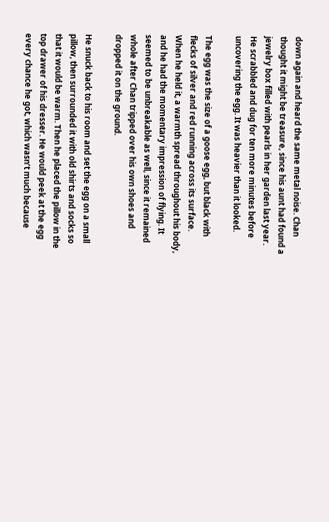down again and heard the same metal noise. Chan thought it might be treasure, since his aunt had found a jewelry box filled with pearls in her garden last year. He scrabbled and dug for ten more minutes before uncovering the egg. It was heavier than it looked.

The egg was the size of a goose egg, but black with flecks of silver and red running across its surface. When he held it, a warmth spread throughout his body, and he had the momentary impression of flying. It seemed to be unbreakable as well, since it remained whole after Chan tripped over his own shoes and dropped it on the ground.

He snuck back to his room and set the egg on a small pillow, then surrounded it with old shirts and socks so that it would be warm. Then he placed the pillow in the top drawer of his dresser. He would peek at the egg every chance he got, which wasn’t much because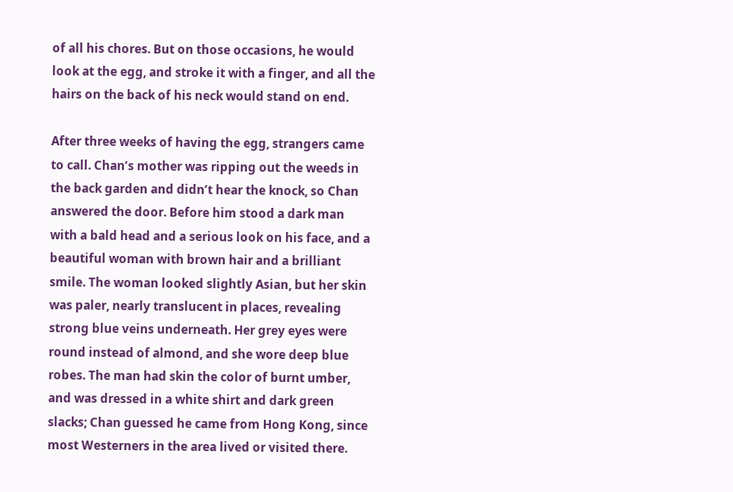of all his chores. But on those occasions, he would look at the egg, and stroke it with a finger, and all the hairs on the back of his neck would stand on end.

After three weeks of having the egg, strangers came to call. Chan’s mother was ripping out the weeds in the back garden and didn’t hear the knock, so Chan answered the door. Before him stood a dark man with a bald head and a serious look on his face, and a beautiful woman with brown hair and a brilliant smile. The woman looked slightly Asian, but her skin was paler, nearly translucent in places, revealing strong blue veins underneath. Her grey eyes were round instead of almond, and she wore deep blue robes. The man had skin the color of burnt umber, and was dressed in a white shirt and dark green slacks; Chan guessed he came from Hong Kong, since most Westerners in the area lived or visited there.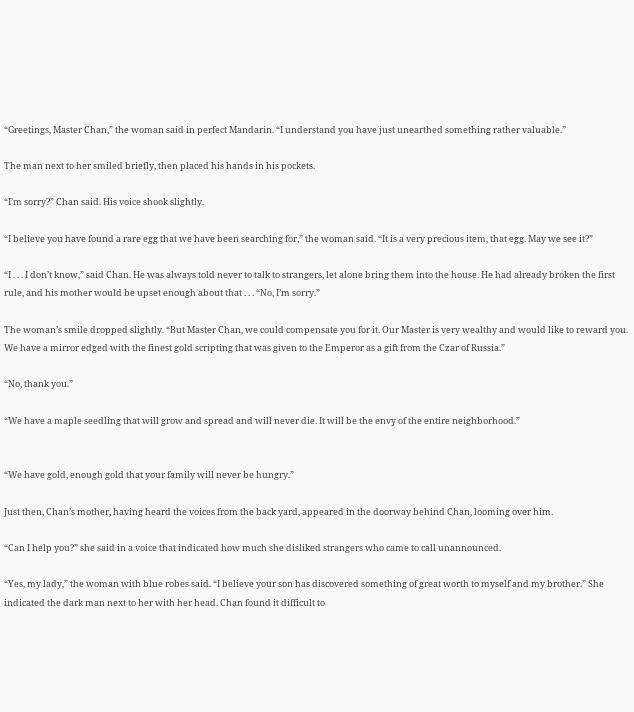“Greetings, Master Chan,” the woman said in perfect Mandarin. “I understand you have just unearthed something rather valuable.”

The man next to her smiled briefly, then placed his hands in his pockets.

“I’m sorry?” Chan said. His voice shook slightly.

“I believe you have found a rare egg that we have been searching for,” the woman said. “It is a very precious item, that egg. May we see it?”

“I . . . I don’t know,” said Chan. He was always told never to talk to strangers, let alone bring them into the house. He had already broken the first rule, and his mother would be upset enough about that . . . “No, I’m sorry.”

The woman’s smile dropped slightly. “But Master Chan, we could compensate you for it. Our Master is very wealthy and would like to reward you. We have a mirror edged with the finest gold scripting that was given to the Emperor as a gift from the Czar of Russia.”

“No, thank you.”

“We have a maple seedling that will grow and spread and will never die. It will be the envy of the entire neighborhood.”


“We have gold, enough gold that your family will never be hungry.”

Just then, Chan’s mother, having heard the voices from the back yard, appeared in the doorway behind Chan, looming over him.

“Can I help you?” she said in a voice that indicated how much she disliked strangers who came to call unannounced.

“Yes, my lady,” the woman with blue robes said. “I believe your son has discovered something of great worth to myself and my brother.” She indicated the dark man next to her with her head. Chan found it difficult to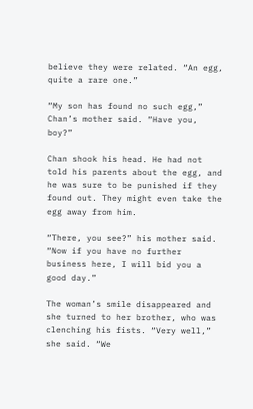believe they were related. “An egg, quite a rare one.”

“My son has found no such egg,” Chan’s mother said. “Have you, boy?”

Chan shook his head. He had not told his parents about the egg, and he was sure to be punished if they found out. They might even take the egg away from him.

“There, you see?” his mother said. “Now if you have no further business here, I will bid you a good day.”

The woman’s smile disappeared and she turned to her brother, who was clenching his fists. “Very well,” she said. “We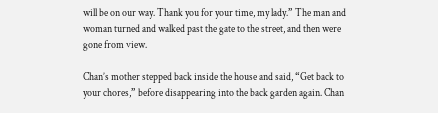will be on our way. Thank you for your time, my lady.” The man and woman turned and walked past the gate to the street, and then were gone from view.

Chan’s mother stepped back inside the house and said, “Get back to your chores,” before disappearing into the back garden again. Chan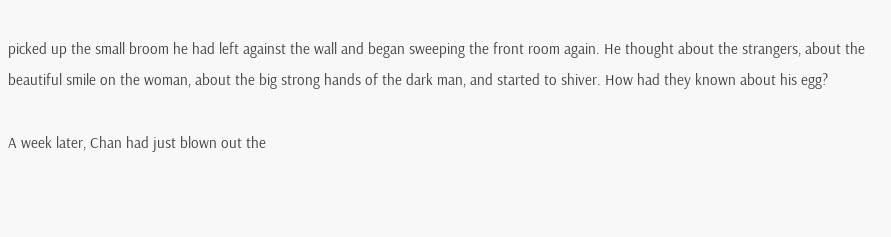picked up the small broom he had left against the wall and began sweeping the front room again. He thought about the strangers, about the beautiful smile on the woman, about the big strong hands of the dark man, and started to shiver. How had they known about his egg?

A week later, Chan had just blown out the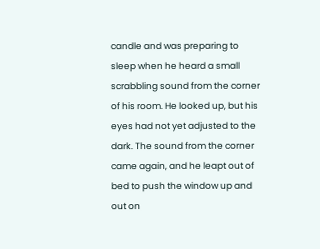candle and was preparing to sleep when he heard a small scrabbling sound from the corner of his room. He looked up, but his eyes had not yet adjusted to the dark. The sound from the corner came again, and he leapt out of bed to push the window up and out on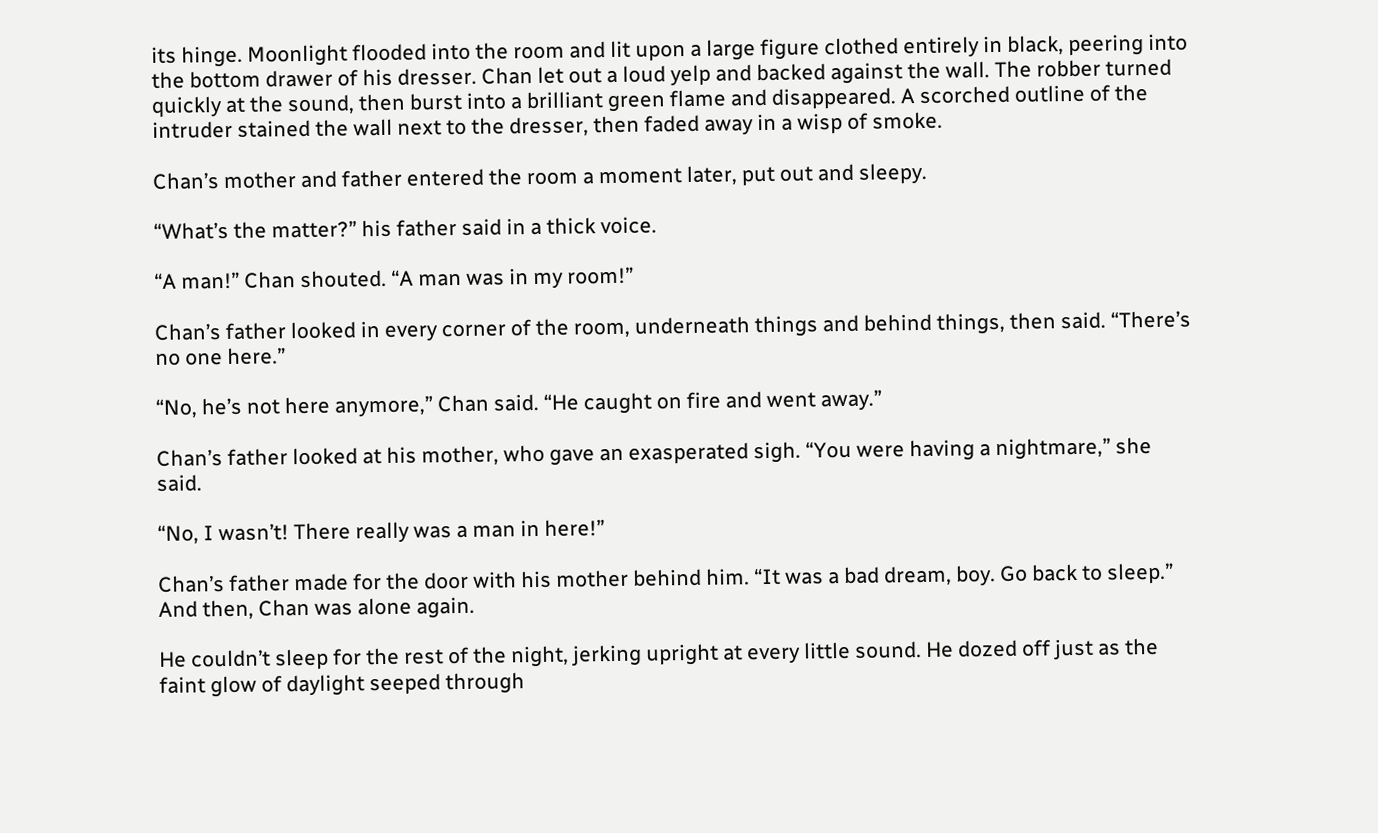its hinge. Moonlight flooded into the room and lit upon a large figure clothed entirely in black, peering into the bottom drawer of his dresser. Chan let out a loud yelp and backed against the wall. The robber turned quickly at the sound, then burst into a brilliant green flame and disappeared. A scorched outline of the intruder stained the wall next to the dresser, then faded away in a wisp of smoke.

Chan’s mother and father entered the room a moment later, put out and sleepy.

“What’s the matter?” his father said in a thick voice.

“A man!” Chan shouted. “A man was in my room!”

Chan’s father looked in every corner of the room, underneath things and behind things, then said. “There’s no one here.”

“No, he’s not here anymore,” Chan said. “He caught on fire and went away.”

Chan’s father looked at his mother, who gave an exasperated sigh. “You were having a nightmare,” she said.

“No, I wasn’t! There really was a man in here!”

Chan’s father made for the door with his mother behind him. “It was a bad dream, boy. Go back to sleep.” And then, Chan was alone again.

He couldn’t sleep for the rest of the night, jerking upright at every little sound. He dozed off just as the faint glow of daylight seeped through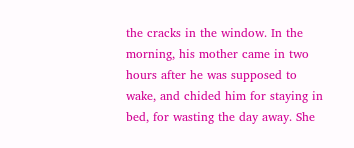the cracks in the window. In the morning, his mother came in two hours after he was supposed to wake, and chided him for staying in bed, for wasting the day away. She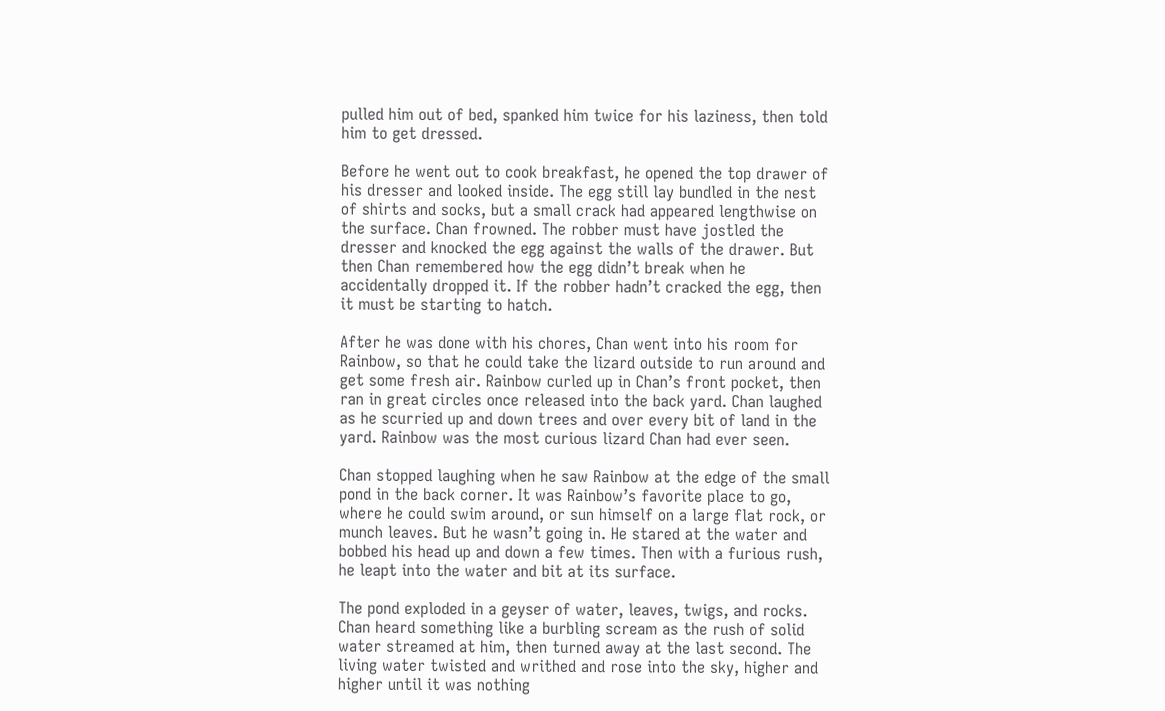pulled him out of bed, spanked him twice for his laziness, then told him to get dressed.

Before he went out to cook breakfast, he opened the top drawer of his dresser and looked inside. The egg still lay bundled in the nest of shirts and socks, but a small crack had appeared lengthwise on the surface. Chan frowned. The robber must have jostled the dresser and knocked the egg against the walls of the drawer. But then Chan remembered how the egg didn’t break when he accidentally dropped it. If the robber hadn’t cracked the egg, then it must be starting to hatch.

After he was done with his chores, Chan went into his room for Rainbow, so that he could take the lizard outside to run around and get some fresh air. Rainbow curled up in Chan’s front pocket, then ran in great circles once released into the back yard. Chan laughed as he scurried up and down trees and over every bit of land in the yard. Rainbow was the most curious lizard Chan had ever seen.

Chan stopped laughing when he saw Rainbow at the edge of the small pond in the back corner. It was Rainbow’s favorite place to go, where he could swim around, or sun himself on a large flat rock, or munch leaves. But he wasn’t going in. He stared at the water and bobbed his head up and down a few times. Then with a furious rush, he leapt into the water and bit at its surface.

The pond exploded in a geyser of water, leaves, twigs, and rocks. Chan heard something like a burbling scream as the rush of solid water streamed at him, then turned away at the last second. The living water twisted and writhed and rose into the sky, higher and higher until it was nothing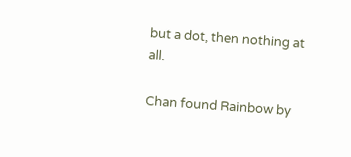but a dot, then nothing at all.

Chan found Rainbow by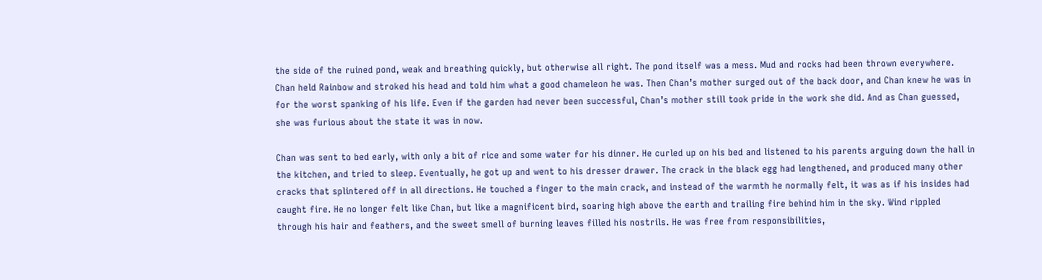the side of the ruined pond, weak and breathing quickly, but otherwise all right. The pond itself was a mess. Mud and rocks had been thrown everywhere. Chan held Rainbow and stroked his head and told him what a good chameleon he was. Then Chan’s mother surged out of the back door, and Chan knew he was in for the worst spanking of his life. Even if the garden had never been successful, Chan’s mother still took pride in the work she did. And as Chan guessed, she was furious about the state it was in now.

Chan was sent to bed early, with only a bit of rice and some water for his dinner. He curled up on his bed and listened to his parents arguing down the hall in the kitchen, and tried to sleep. Eventually, he got up and went to his dresser drawer. The crack in the black egg had lengthened, and produced many other cracks that splintered off in all directions. He touched a finger to the main crack, and instead of the warmth he normally felt, it was as if his insides had caught fire. He no longer felt like Chan, but like a magnificent bird, soaring high above the earth and trailing fire behind him in the sky. Wind rippled through his hair and feathers, and the sweet smell of burning leaves filled his nostrils. He was free from responsibilities,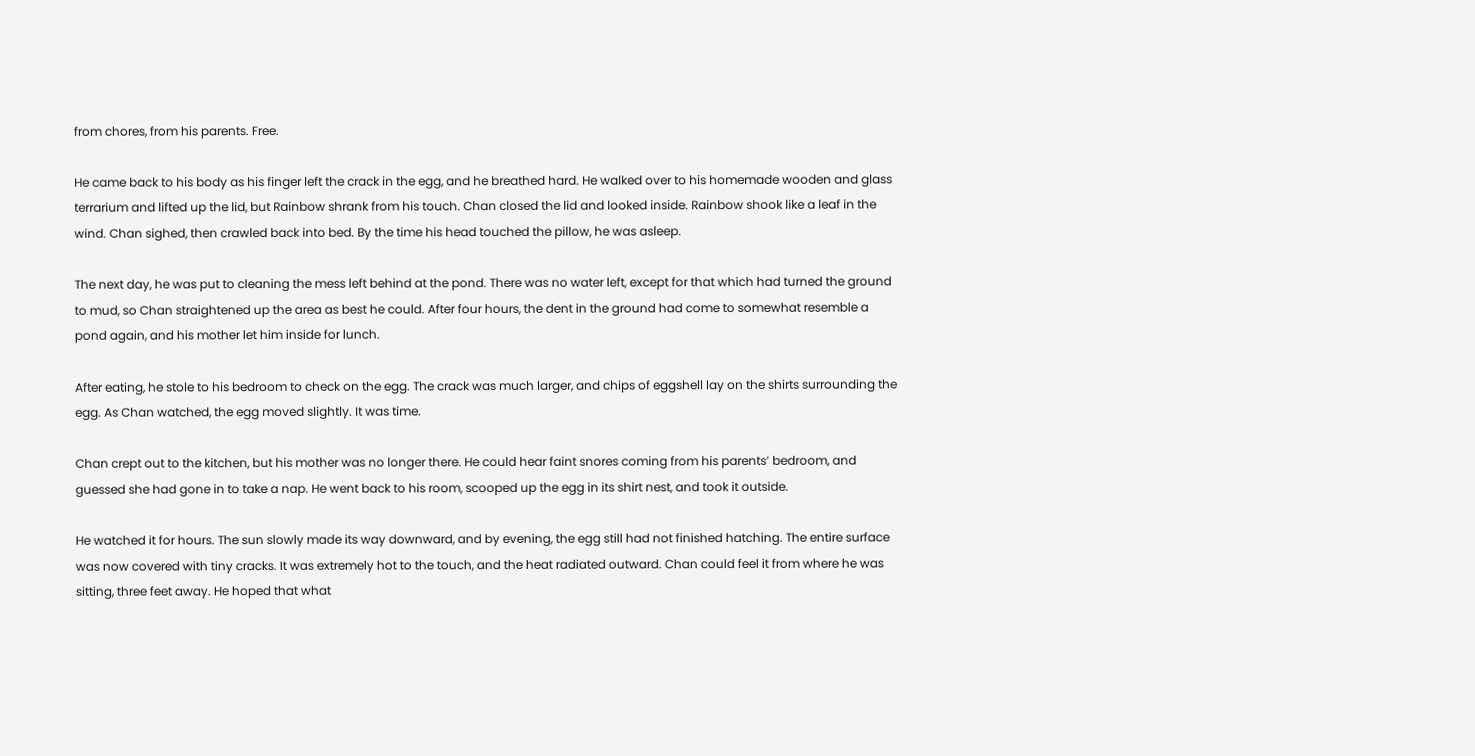from chores, from his parents. Free.

He came back to his body as his finger left the crack in the egg, and he breathed hard. He walked over to his homemade wooden and glass terrarium and lifted up the lid, but Rainbow shrank from his touch. Chan closed the lid and looked inside. Rainbow shook like a leaf in the wind. Chan sighed, then crawled back into bed. By the time his head touched the pillow, he was asleep.

The next day, he was put to cleaning the mess left behind at the pond. There was no water left, except for that which had turned the ground to mud, so Chan straightened up the area as best he could. After four hours, the dent in the ground had come to somewhat resemble a pond again, and his mother let him inside for lunch.

After eating, he stole to his bedroom to check on the egg. The crack was much larger, and chips of eggshell lay on the shirts surrounding the egg. As Chan watched, the egg moved slightly. It was time.

Chan crept out to the kitchen, but his mother was no longer there. He could hear faint snores coming from his parents’ bedroom, and guessed she had gone in to take a nap. He went back to his room, scooped up the egg in its shirt nest, and took it outside.

He watched it for hours. The sun slowly made its way downward, and by evening, the egg still had not finished hatching. The entire surface was now covered with tiny cracks. It was extremely hot to the touch, and the heat radiated outward. Chan could feel it from where he was sitting, three feet away. He hoped that what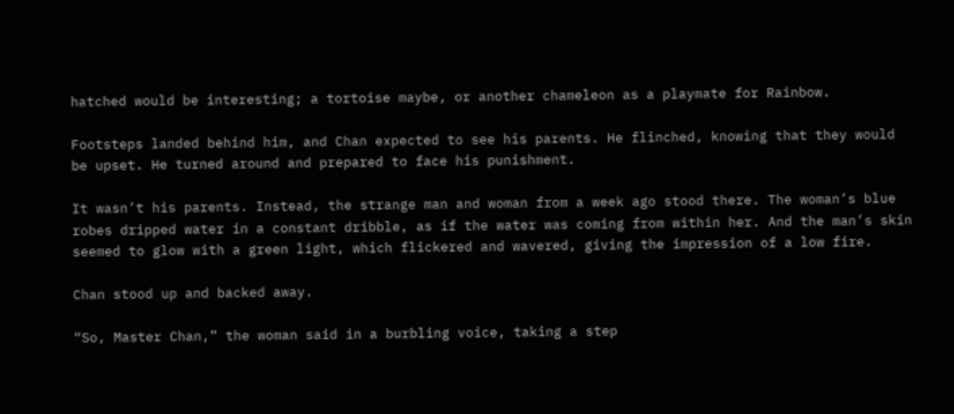hatched would be interesting; a tortoise maybe, or another chameleon as a playmate for Rainbow.

Footsteps landed behind him, and Chan expected to see his parents. He flinched, knowing that they would be upset. He turned around and prepared to face his punishment.

It wasn’t his parents. Instead, the strange man and woman from a week ago stood there. The woman’s blue robes dripped water in a constant dribble, as if the water was coming from within her. And the man’s skin seemed to glow with a green light, which flickered and wavered, giving the impression of a low fire.

Chan stood up and backed away.

“So, Master Chan,” the woman said in a burbling voice, taking a step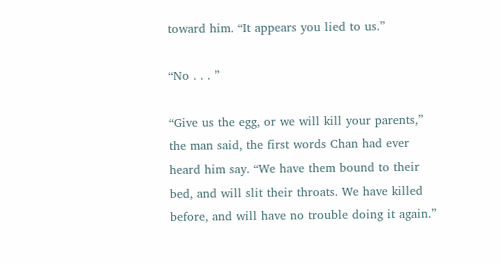toward him. “It appears you lied to us.”

“No . . . ”

“Give us the egg, or we will kill your parents,” the man said, the first words Chan had ever heard him say. “We have them bound to their bed, and will slit their throats. We have killed before, and will have no trouble doing it again.”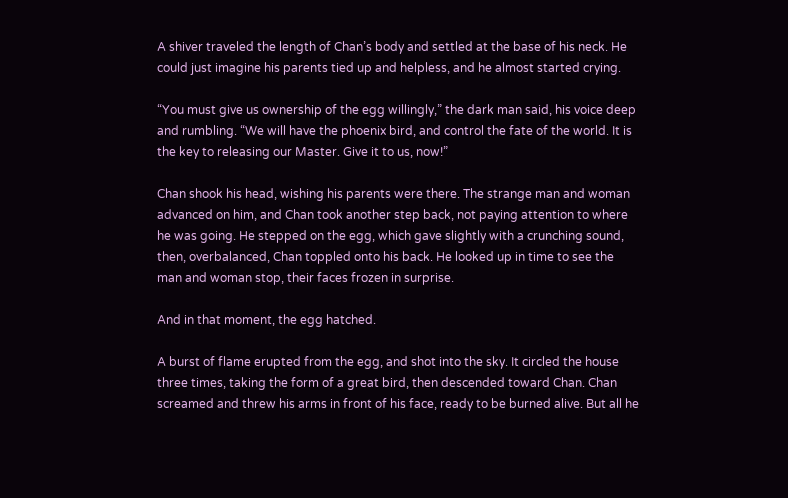A shiver traveled the length of Chan’s body and settled at the base of his neck. He could just imagine his parents tied up and helpless, and he almost started crying.

“You must give us ownership of the egg willingly,” the dark man said, his voice deep and rumbling. “We will have the phoenix bird, and control the fate of the world. It is the key to releasing our Master. Give it to us, now!”

Chan shook his head, wishing his parents were there. The strange man and woman advanced on him, and Chan took another step back, not paying attention to where he was going. He stepped on the egg, which gave slightly with a crunching sound, then, overbalanced, Chan toppled onto his back. He looked up in time to see the man and woman stop, their faces frozen in surprise.

And in that moment, the egg hatched.

A burst of flame erupted from the egg, and shot into the sky. It circled the house three times, taking the form of a great bird, then descended toward Chan. Chan screamed and threw his arms in front of his face, ready to be burned alive. But all he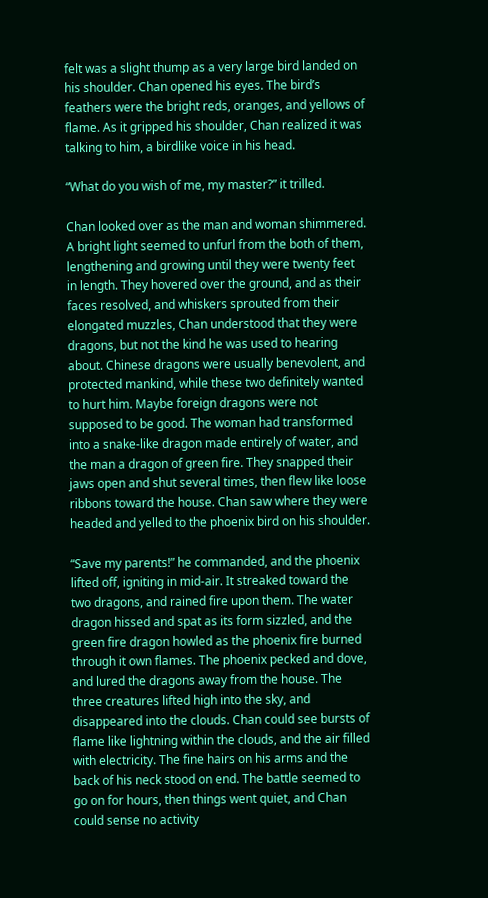felt was a slight thump as a very large bird landed on his shoulder. Chan opened his eyes. The bird’s feathers were the bright reds, oranges, and yellows of flame. As it gripped his shoulder, Chan realized it was talking to him, a birdlike voice in his head.

“What do you wish of me, my master?” it trilled.

Chan looked over as the man and woman shimmered. A bright light seemed to unfurl from the both of them, lengthening and growing until they were twenty feet in length. They hovered over the ground, and as their faces resolved, and whiskers sprouted from their elongated muzzles, Chan understood that they were dragons, but not the kind he was used to hearing about. Chinese dragons were usually benevolent, and protected mankind, while these two definitely wanted to hurt him. Maybe foreign dragons were not supposed to be good. The woman had transformed into a snake-like dragon made entirely of water, and the man a dragon of green fire. They snapped their jaws open and shut several times, then flew like loose ribbons toward the house. Chan saw where they were headed and yelled to the phoenix bird on his shoulder.

“Save my parents!” he commanded, and the phoenix lifted off, igniting in mid-air. It streaked toward the two dragons, and rained fire upon them. The water dragon hissed and spat as its form sizzled, and the green fire dragon howled as the phoenix fire burned through it own flames. The phoenix pecked and dove, and lured the dragons away from the house. The three creatures lifted high into the sky, and disappeared into the clouds. Chan could see bursts of flame like lightning within the clouds, and the air filled with electricity. The fine hairs on his arms and the back of his neck stood on end. The battle seemed to go on for hours, then things went quiet, and Chan could sense no activity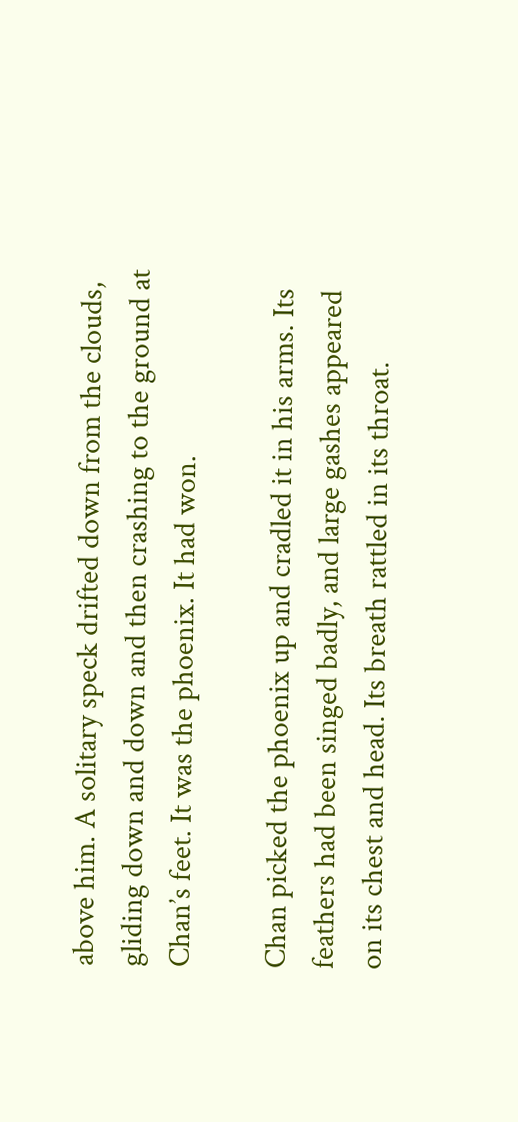above him. A solitary speck drifted down from the clouds, gliding down and down and then crashing to the ground at Chan’s feet. It was the phoenix. It had won.

Chan picked the phoenix up and cradled it in his arms. Its feathers had been singed badly, and large gashes appeared on its chest and head. Its breath rattled in its throat.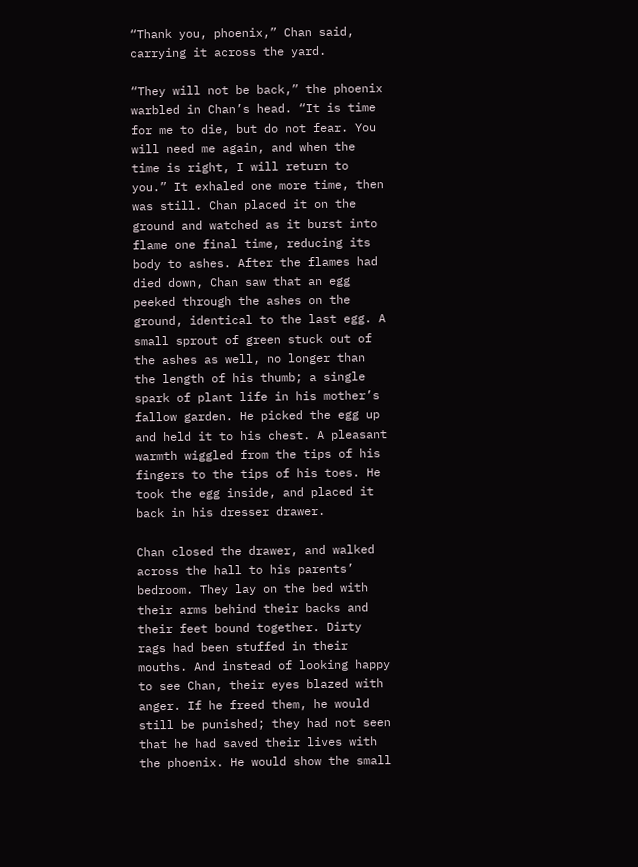“Thank you, phoenix,” Chan said, carrying it across the yard.

“They will not be back,” the phoenix warbled in Chan’s head. “It is time for me to die, but do not fear. You will need me again, and when the time is right, I will return to you.” It exhaled one more time, then was still. Chan placed it on the ground and watched as it burst into flame one final time, reducing its body to ashes. After the flames had died down, Chan saw that an egg peeked through the ashes on the ground, identical to the last egg. A small sprout of green stuck out of the ashes as well, no longer than the length of his thumb; a single spark of plant life in his mother’s fallow garden. He picked the egg up and held it to his chest. A pleasant warmth wiggled from the tips of his fingers to the tips of his toes. He took the egg inside, and placed it back in his dresser drawer.

Chan closed the drawer, and walked across the hall to his parents’ bedroom. They lay on the bed with their arms behind their backs and their feet bound together. Dirty rags had been stuffed in their mouths. And instead of looking happy to see Chan, their eyes blazed with anger. If he freed them, he would still be punished; they had not seen that he had saved their lives with the phoenix. He would show the small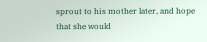sprout to his mother later, and hope that she would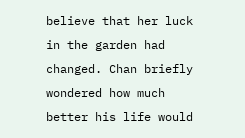believe that her luck in the garden had changed. Chan briefly wondered how much better his life would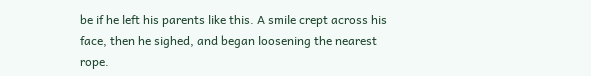be if he left his parents like this. A smile crept across his face, then he sighed, and began loosening the nearest rope.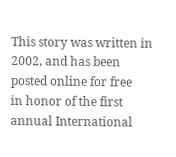This story was written in 2002, and has been posted online for free
in honor of the first annual International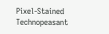Pixel-Stained Technopeasant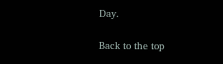Day.

Back to the top